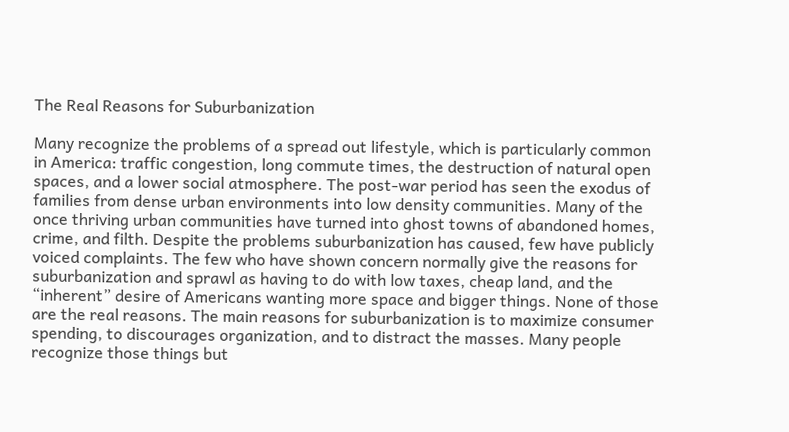The Real Reasons for Suburbanization

Many recognize the problems of a spread out lifestyle, which is particularly common in America: traffic congestion, long commute times, the destruction of natural open spaces, and a lower social atmosphere. The post-war period has seen the exodus of families from dense urban environments into low density communities. Many of the once thriving urban communities have turned into ghost towns of abandoned homes, crime, and filth. Despite the problems suburbanization has caused, few have publicly voiced complaints. The few who have shown concern normally give the reasons for suburbanization and sprawl as having to do with low taxes, cheap land, and the “inherent” desire of Americans wanting more space and bigger things. None of those are the real reasons. The main reasons for suburbanization is to maximize consumer spending, to discourages organization, and to distract the masses. Many people recognize those things but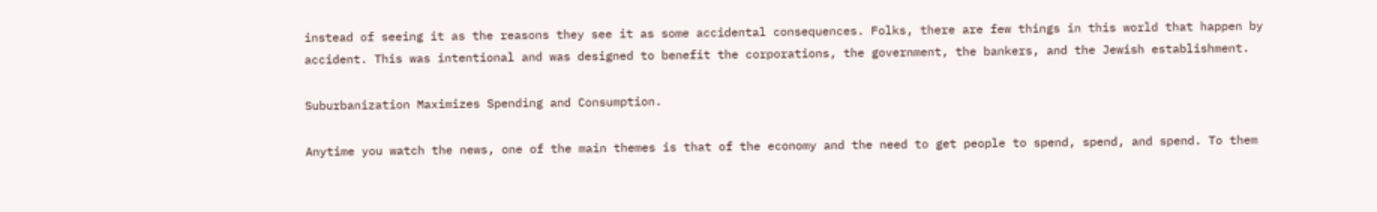instead of seeing it as the reasons they see it as some accidental consequences. Folks, there are few things in this world that happen by accident. This was intentional and was designed to benefit the corporations, the government, the bankers, and the Jewish establishment.

Suburbanization Maximizes Spending and Consumption.

Anytime you watch the news, one of the main themes is that of the economy and the need to get people to spend, spend, and spend. To them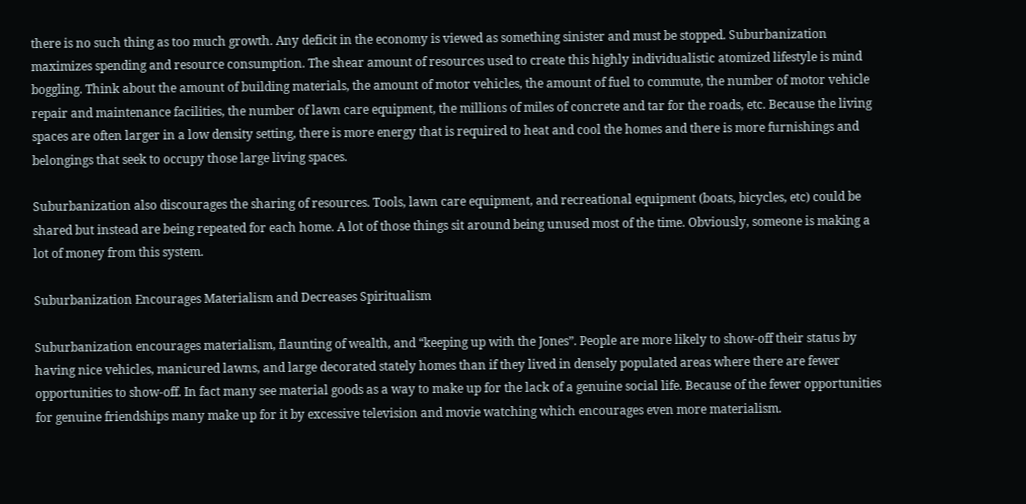there is no such thing as too much growth. Any deficit in the economy is viewed as something sinister and must be stopped. Suburbanization maximizes spending and resource consumption. The shear amount of resources used to create this highly individualistic atomized lifestyle is mind boggling. Think about the amount of building materials, the amount of motor vehicles, the amount of fuel to commute, the number of motor vehicle repair and maintenance facilities, the number of lawn care equipment, the millions of miles of concrete and tar for the roads, etc. Because the living spaces are often larger in a low density setting, there is more energy that is required to heat and cool the homes and there is more furnishings and belongings that seek to occupy those large living spaces.

Suburbanization also discourages the sharing of resources. Tools, lawn care equipment, and recreational equipment (boats, bicycles, etc) could be shared but instead are being repeated for each home. A lot of those things sit around being unused most of the time. Obviously, someone is making a lot of money from this system.

Suburbanization Encourages Materialism and Decreases Spiritualism

Suburbanization encourages materialism, flaunting of wealth, and “keeping up with the Jones”. People are more likely to show-off their status by having nice vehicles, manicured lawns, and large decorated stately homes than if they lived in densely populated areas where there are fewer opportunities to show-off. In fact many see material goods as a way to make up for the lack of a genuine social life. Because of the fewer opportunities for genuine friendships many make up for it by excessive television and movie watching which encourages even more materialism.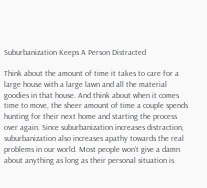Suburbanization Keeps A Person Distracted

Think about the amount of time it takes to care for a large house with a large lawn and all the material goodies in that house. And think about when it comes time to move, the sheer amount of time a couple spends hunting for their next home and starting the process over again. Since suburbanization increases distraction, suburbanization also increases apathy towards the real problems in our world. Most people won’t give a damn about anything as long as their personal situation is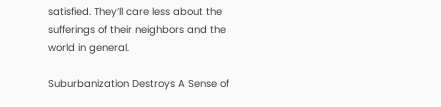satisfied. They’ll care less about the sufferings of their neighbors and the world in general.

Suburbanization Destroys A Sense of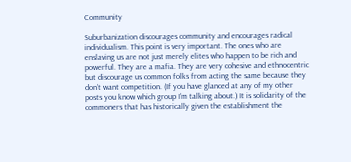Community

Suburbanization discourages community and encourages radical individualism. This point is very important. The ones who are enslaving us are not just merely elites who happen to be rich and powerful. They are a mafia. They are very cohesive and ethnocentric but discourage us common folks from acting the same because they don’t want competition. (If you have glanced at any of my other posts you know which group I’m talking about.) It is solidarity of the commoners that has historically given the establishment the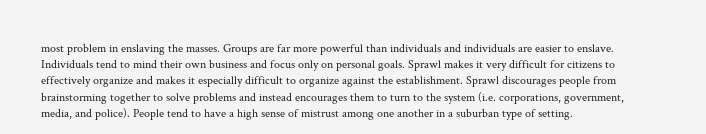most problem in enslaving the masses. Groups are far more powerful than individuals and individuals are easier to enslave. Individuals tend to mind their own business and focus only on personal goals. Sprawl makes it very difficult for citizens to effectively organize and makes it especially difficult to organize against the establishment. Sprawl discourages people from brainstorming together to solve problems and instead encourages them to turn to the system (i.e. corporations, government, media, and police). People tend to have a high sense of mistrust among one another in a suburban type of setting.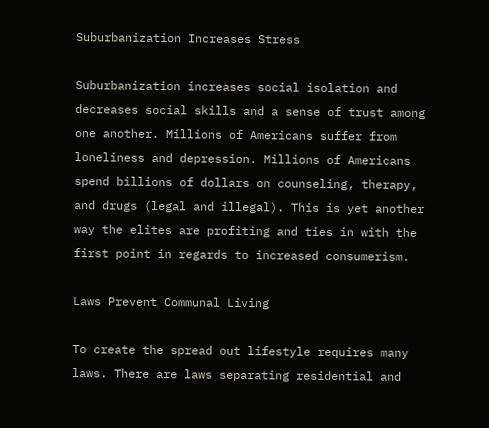Suburbanization Increases Stress

Suburbanization increases social isolation and decreases social skills and a sense of trust among one another. Millions of Americans suffer from loneliness and depression. Millions of Americans spend billions of dollars on counseling, therapy, and drugs (legal and illegal). This is yet another way the elites are profiting and ties in with the first point in regards to increased consumerism.

Laws Prevent Communal Living

To create the spread out lifestyle requires many laws. There are laws separating residential and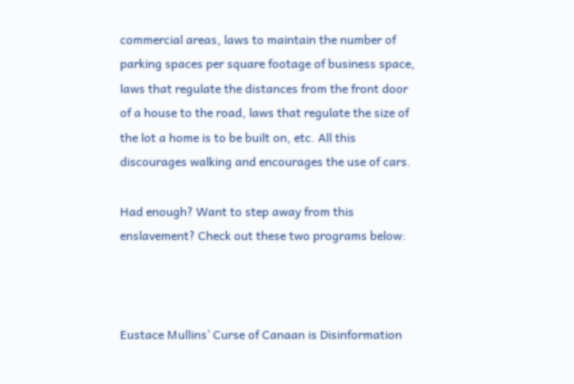commercial areas, laws to maintain the number of parking spaces per square footage of business space, laws that regulate the distances from the front door of a house to the road, laws that regulate the size of the lot a home is to be built on, etc. All this discourages walking and encourages the use of cars.

Had enough? Want to step away from this enslavement? Check out these two programs below:



Eustace Mullins’ Curse of Canaan is Disinformation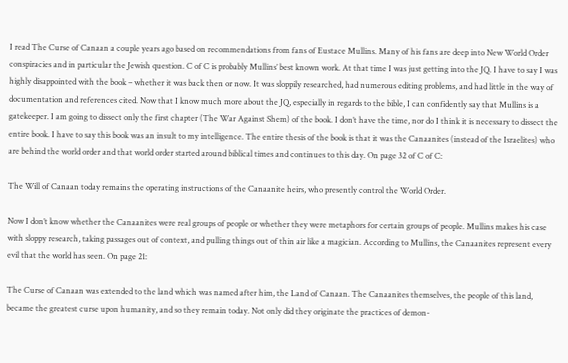I read The Curse of Canaan a couple years ago based on recommendations from fans of Eustace Mullins. Many of his fans are deep into New World Order conspiracies and in particular the Jewish question. C of C is probably Mullins’ best known work. At that time I was just getting into the JQ. I have to say I was highly disappointed with the book – whether it was back then or now. It was sloppily researched, had numerous editing problems, and had little in the way of documentation and references cited. Now that I know much more about the JQ, especially in regards to the bible, I can confidently say that Mullins is a gatekeeper. I am going to dissect only the first chapter (The War Against Shem) of the book. I don’t have the time, nor do I think it is necessary to dissect the entire book. I have to say this book was an insult to my intelligence. The entire thesis of the book is that it was the Canaanites (instead of the Israelites) who are behind the world order and that world order started around biblical times and continues to this day. On page 32 of C of C:

The Will of Canaan today remains the operating instructions of the Canaanite heirs, who presently control the World Order.

Now I don’t know whether the Canaanites were real groups of people or whether they were metaphors for certain groups of people. Mullins makes his case with sloppy research, taking passages out of context, and pulling things out of thin air like a magician. According to Mullins, the Canaanites represent every evil that the world has seen. On page 21:

The Curse of Canaan was extended to the land which was named after him, the Land of Canaan. The Canaanites themselves, the people of this land, became the greatest curse upon humanity, and so they remain today. Not only did they originate the practices of demon-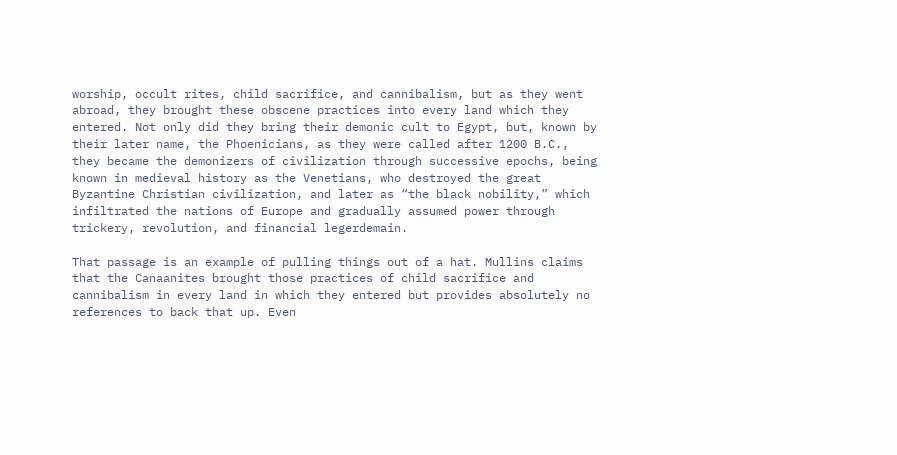worship, occult rites, child sacrifice, and cannibalism, but as they went abroad, they brought these obscene practices into every land which they entered. Not only did they bring their demonic cult to Egypt, but, known by their later name, the Phoenicians, as they were called after 1200 B.C., they became the demonizers of civilization through successive epochs, being known in medieval history as the Venetians, who destroyed the great Byzantine Christian civilization, and later as “the black nobility,” which infiltrated the nations of Europe and gradually assumed power through trickery, revolution, and financial legerdemain.

That passage is an example of pulling things out of a hat. Mullins claims that the Canaanites brought those practices of child sacrifice and cannibalism in every land in which they entered but provides absolutely no references to back that up. Even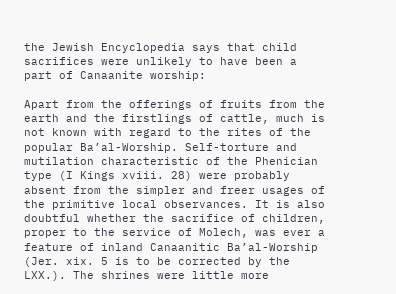the Jewish Encyclopedia says that child sacrifices were unlikely to have been a part of Canaanite worship:

Apart from the offerings of fruits from the earth and the firstlings of cattle, much is not known with regard to the rites of the popular Ba’al-Worship. Self-torture and mutilation characteristic of the Phenician type (I Kings xviii. 28) were probably absent from the simpler and freer usages of the primitive local observances. It is also doubtful whether the sacrifice of children, proper to the service of Molech, was ever a feature of inland Canaanitic Ba’al-Worship (Jer. xix. 5 is to be corrected by the LXX.). The shrines were little more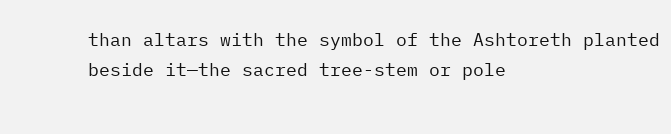than altars with the symbol of the Ashtoreth planted beside it—the sacred tree-stem or pole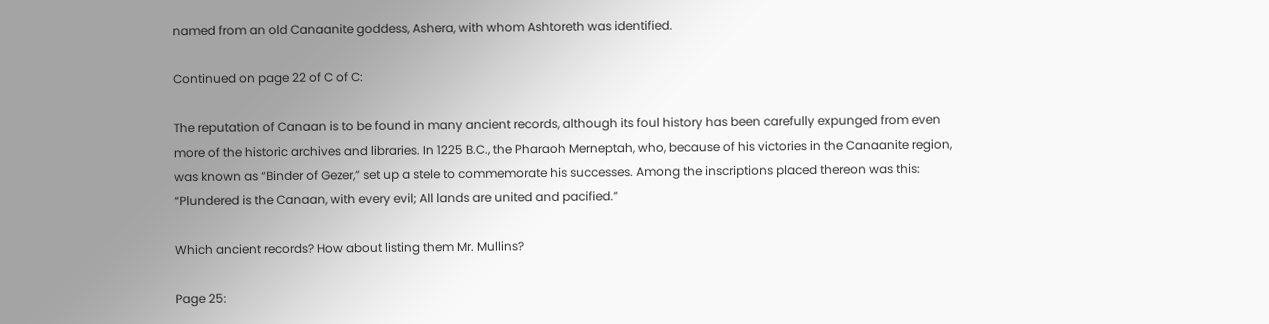named from an old Canaanite goddess, Ashera, with whom Ashtoreth was identified.

Continued on page 22 of C of C:

The reputation of Canaan is to be found in many ancient records, although its foul history has been carefully expunged from even more of the historic archives and libraries. In 1225 B.C., the Pharaoh Merneptah, who, because of his victories in the Canaanite region, was known as “Binder of Gezer,” set up a stele to commemorate his successes. Among the inscriptions placed thereon was this: “Plundered is the Canaan, with every evil; All lands are united and pacified.”

Which ancient records? How about listing them Mr. Mullins?

Page 25: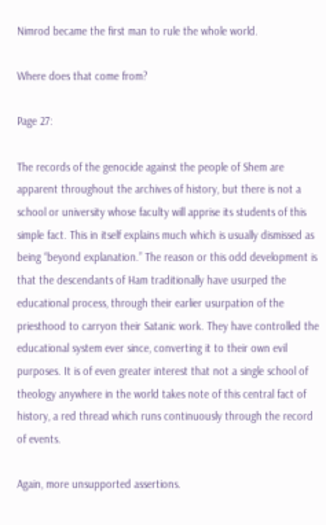Nimrod became the first man to rule the whole world.

Where does that come from?

Page 27:

The records of the genocide against the people of Shem are apparent throughout the archives of history, but there is not a school or university whose faculty will apprise its students of this simple fact. This in itself explains much which is usually dismissed as being “beyond explanation.” The reason or this odd development is that the descendants of Ham traditionally have usurped the educational process, through their earlier usurpation of the priesthood to carryon their Satanic work. They have controlled the educational system ever since, converting it to their own evil purposes. It is of even greater interest that not a single school of theology anywhere in the world takes note of this central fact of history, a red thread which runs continuously through the record of events.

Again, more unsupported assertions.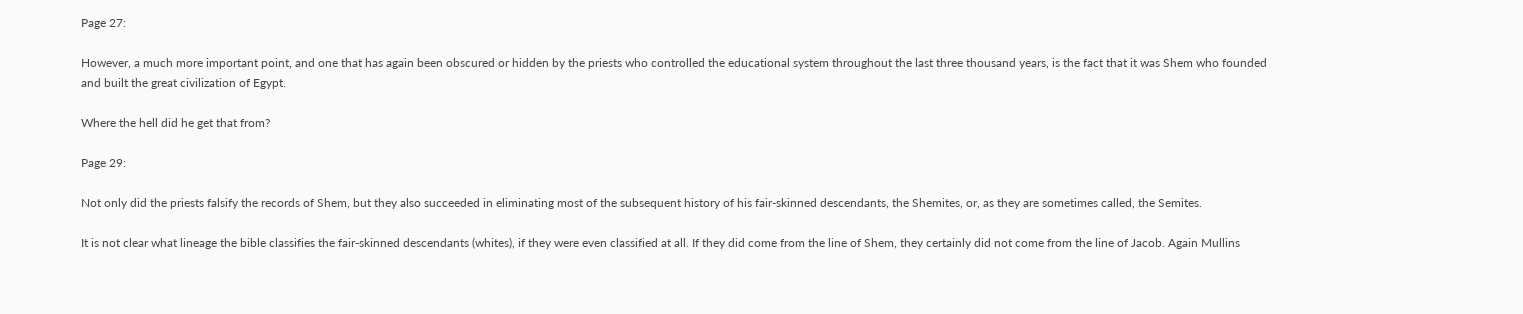Page 27:

However, a much more important point, and one that has again been obscured or hidden by the priests who controlled the educational system throughout the last three thousand years, is the fact that it was Shem who founded and built the great civilization of Egypt.

Where the hell did he get that from?

Page 29:

Not only did the priests falsify the records of Shem, but they also succeeded in eliminating most of the subsequent history of his fair-skinned descendants, the Shemites, or, as they are sometimes called, the Semites.

It is not clear what lineage the bible classifies the fair-skinned descendants (whites), if they were even classified at all. If they did come from the line of Shem, they certainly did not come from the line of Jacob. Again Mullins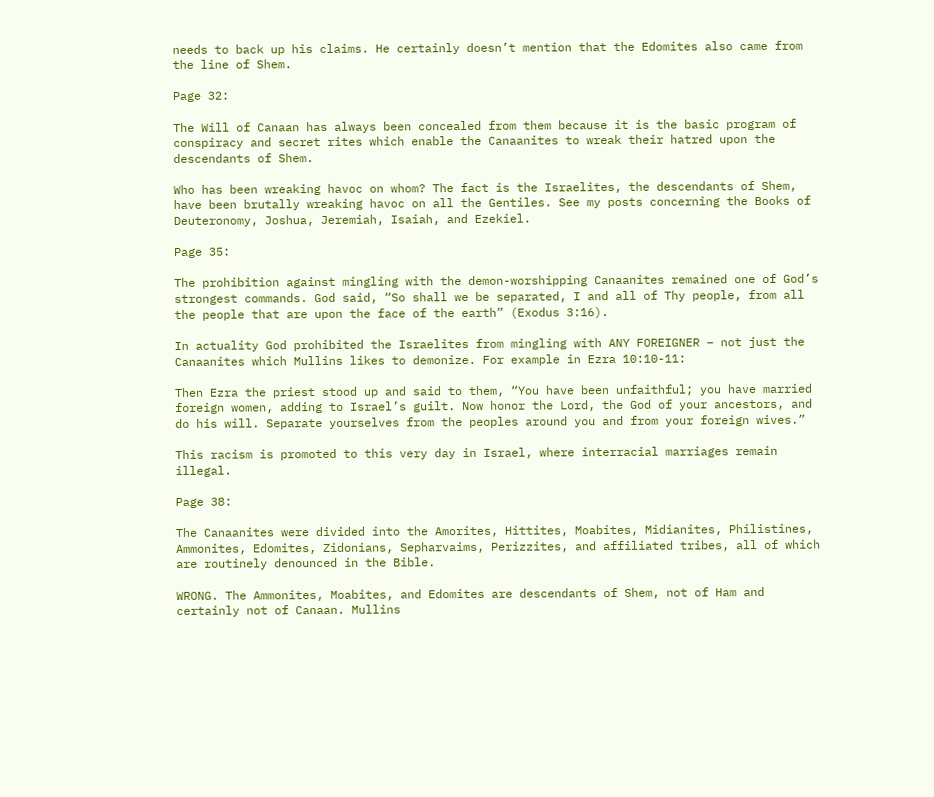needs to back up his claims. He certainly doesn’t mention that the Edomites also came from the line of Shem.

Page 32:

The Will of Canaan has always been concealed from them because it is the basic program of conspiracy and secret rites which enable the Canaanites to wreak their hatred upon the descendants of Shem.

Who has been wreaking havoc on whom? The fact is the Israelites, the descendants of Shem, have been brutally wreaking havoc on all the Gentiles. See my posts concerning the Books of Deuteronomy, Joshua, Jeremiah, Isaiah, and Ezekiel.

Page 35:

The prohibition against mingling with the demon-worshipping Canaanites remained one of God’s strongest commands. God said, “So shall we be separated, I and all of Thy people, from all the people that are upon the face of the earth” (Exodus 3:16).

In actuality God prohibited the Israelites from mingling with ANY FOREIGNER – not just the Canaanites which Mullins likes to demonize. For example in Ezra 10:10-11:

Then Ezra the priest stood up and said to them, “You have been unfaithful; you have married foreign women, adding to Israel’s guilt. Now honor the Lord, the God of your ancestors, and do his will. Separate yourselves from the peoples around you and from your foreign wives.”

This racism is promoted to this very day in Israel, where interracial marriages remain illegal.

Page 38:

The Canaanites were divided into the Amorites, Hittites, Moabites, Midianites, Philistines, Ammonites, Edomites, Zidonians, Sepharvaims, Perizzites, and affiliated tribes, all of which are routinely denounced in the Bible.

WRONG. The Ammonites, Moabites, and Edomites are descendants of Shem, not of Ham and certainly not of Canaan. Mullins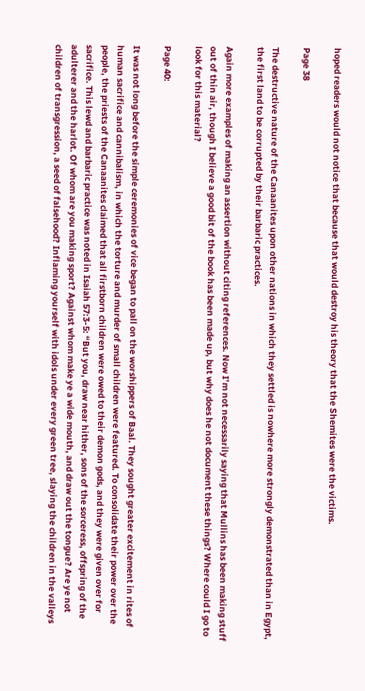hoped readers would not notice that because that would destroy his theory that the Shemites were the victims.

Page 38

The destructive nature of the Canaanites upon other nations in which they settled is nowhere more strongly demonstrated than in Egypt, the first land to be corrupted by their barbaric practices.

Again more examples of making an assertion without citing references. Now I’m not necessarily saying that Mullins has been making stuff out of thin air, though I believe a good bit of the book has been made up, but why does he not document these things? Where could I go to look for this material?

Page 40:

It was not long before the simple ceremonies of vice began to pall on the worshippers of Baal. They sought greater excitement in rites of human sacrifice and cannibalism, in which the torture and murder of small children were featured. To consolidate their power over the people, the priests of the Canaanites claimed that all firstborn children were owed to their demon gods, and they were given over for sacrifice. This lewd and barbaric practice was noted in Isaiah 57:3-5: “But you, draw near hither, sons of the sorceress, offspring of the adulterer and the harlot. Of whom are you making sport? Against whom make ye a wide mouth, and draw out the tongue? Are ye not children of transgression, a seed of falsehood? Inflaming yourself with idols under every green tree, slaying the children in the valleys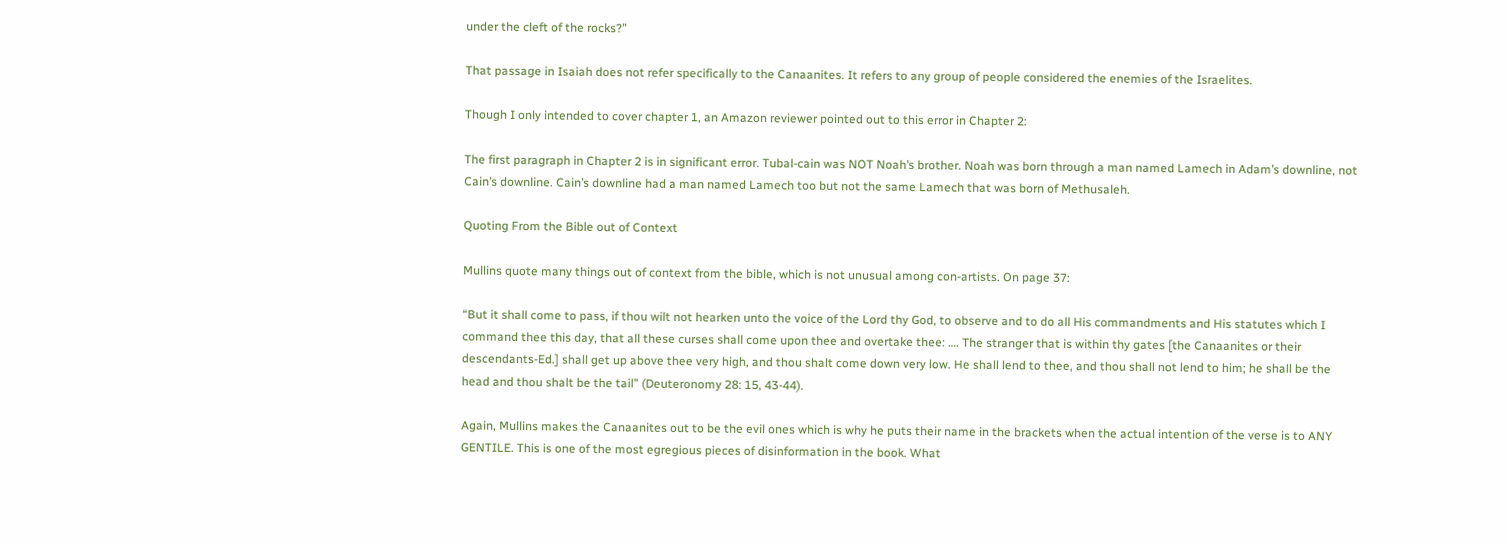under the cleft of the rocks?”

That passage in Isaiah does not refer specifically to the Canaanites. It refers to any group of people considered the enemies of the Israelites.

Though I only intended to cover chapter 1, an Amazon reviewer pointed out to this error in Chapter 2:

The first paragraph in Chapter 2 is in significant error. Tubal-cain was NOT Noah’s brother. Noah was born through a man named Lamech in Adam’s downline, not Cain’s downline. Cain’s downline had a man named Lamech too but not the same Lamech that was born of Methusaleh.

Quoting From the Bible out of Context

Mullins quote many things out of context from the bible, which is not unusual among con-artists. On page 37:

“But it shall come to pass, if thou wilt not hearken unto the voice of the Lord thy God, to observe and to do all His commandments and His statutes which I command thee this day, that all these curses shall come upon thee and overtake thee: …. The stranger that is within thy gates [the Canaanites or their descendants-Ed.] shall get up above thee very high, and thou shalt come down very low. He shall lend to thee, and thou shall not lend to him; he shall be the head and thou shalt be the tail” (Deuteronomy 28: 15, 43-44).

Again, Mullins makes the Canaanites out to be the evil ones which is why he puts their name in the brackets when the actual intention of the verse is to ANY GENTILE. This is one of the most egregious pieces of disinformation in the book. What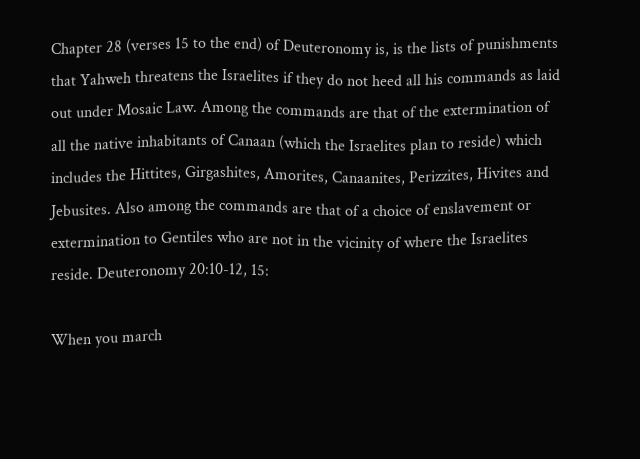Chapter 28 (verses 15 to the end) of Deuteronomy is, is the lists of punishments that Yahweh threatens the Israelites if they do not heed all his commands as laid out under Mosaic Law. Among the commands are that of the extermination of all the native inhabitants of Canaan (which the Israelites plan to reside) which includes the Hittites, Girgashites, Amorites, Canaanites, Perizzites, Hivites and Jebusites. Also among the commands are that of a choice of enslavement or extermination to Gentiles who are not in the vicinity of where the Israelites reside. Deuteronomy 20:10-12, 15:

When you march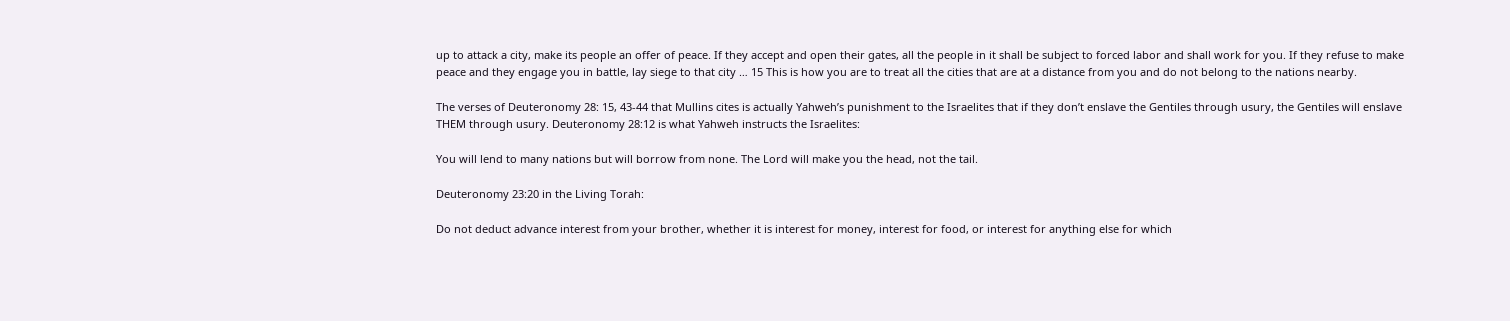up to attack a city, make its people an offer of peace. If they accept and open their gates, all the people in it shall be subject to forced labor and shall work for you. If they refuse to make peace and they engage you in battle, lay siege to that city … 15 This is how you are to treat all the cities that are at a distance from you and do not belong to the nations nearby.

The verses of Deuteronomy 28: 15, 43-44 that Mullins cites is actually Yahweh’s punishment to the Israelites that if they don’t enslave the Gentiles through usury, the Gentiles will enslave THEM through usury. Deuteronomy 28:12 is what Yahweh instructs the Israelites:

You will lend to many nations but will borrow from none. The Lord will make you the head, not the tail.

Deuteronomy 23:20 in the Living Torah:

Do not deduct advance interest from your brother, whether it is interest for money, interest for food, or interest for anything else for which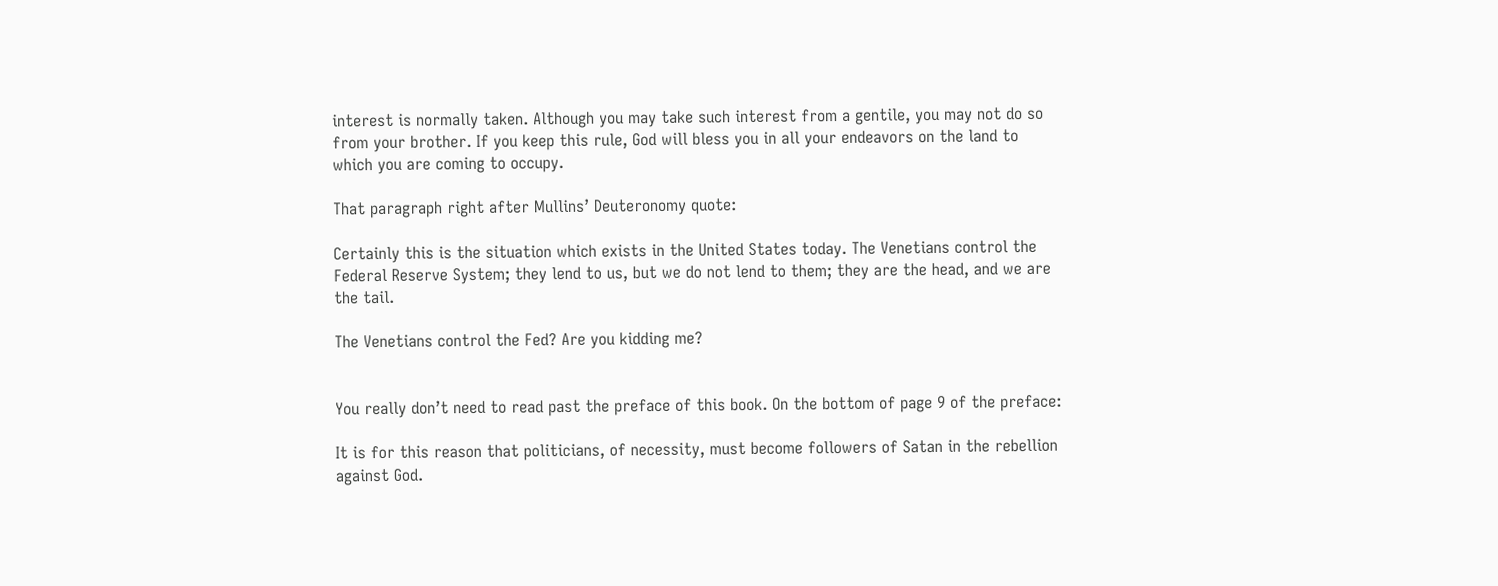interest is normally taken. Although you may take such interest from a gentile, you may not do so from your brother. If you keep this rule, God will bless you in all your endeavors on the land to which you are coming to occupy.

That paragraph right after Mullins’ Deuteronomy quote:

Certainly this is the situation which exists in the United States today. The Venetians control the Federal Reserve System; they lend to us, but we do not lend to them; they are the head, and we are the tail.

The Venetians control the Fed? Are you kidding me?


You really don’t need to read past the preface of this book. On the bottom of page 9 of the preface:

It is for this reason that politicians, of necessity, must become followers of Satan in the rebellion against God.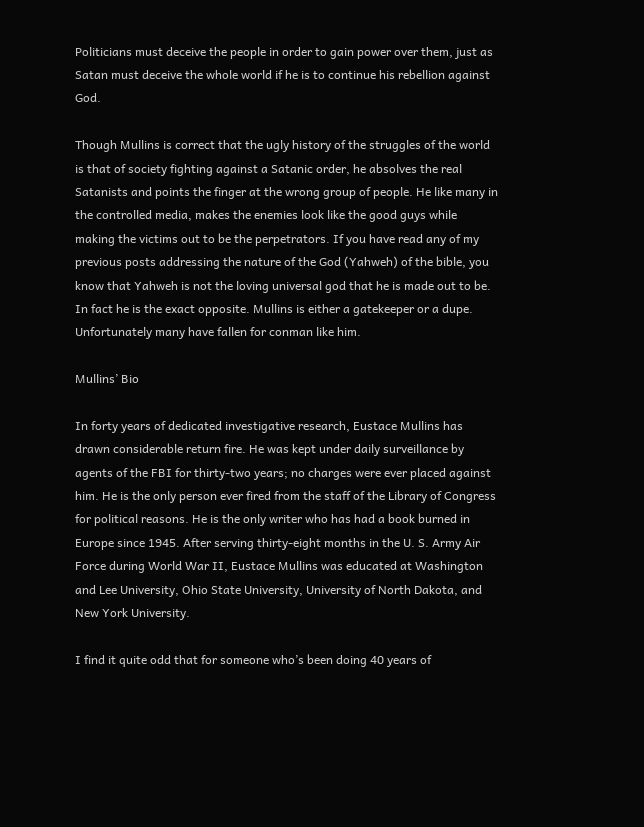Politicians must deceive the people in order to gain power over them, just as Satan must deceive the whole world if he is to continue his rebellion against God.

Though Mullins is correct that the ugly history of the struggles of the world is that of society fighting against a Satanic order, he absolves the real Satanists and points the finger at the wrong group of people. He like many in the controlled media, makes the enemies look like the good guys while making the victims out to be the perpetrators. If you have read any of my previous posts addressing the nature of the God (Yahweh) of the bible, you know that Yahweh is not the loving universal god that he is made out to be. In fact he is the exact opposite. Mullins is either a gatekeeper or a dupe. Unfortunately many have fallen for conman like him.

Mullins’ Bio

In forty years of dedicated investigative research, Eustace Mullins has drawn considerable return fire. He was kept under daily surveillance by agents of the FBI for thirty-two years; no charges were ever placed against him. He is the only person ever fired from the staff of the Library of Congress for political reasons. He is the only writer who has had a book burned in Europe since 1945. After serving thirty-eight months in the U. S. Army Air Force during World War II, Eustace Mullins was educated at Washington and Lee University, Ohio State University, University of North Dakota, and New York University.

I find it quite odd that for someone who’s been doing 40 years of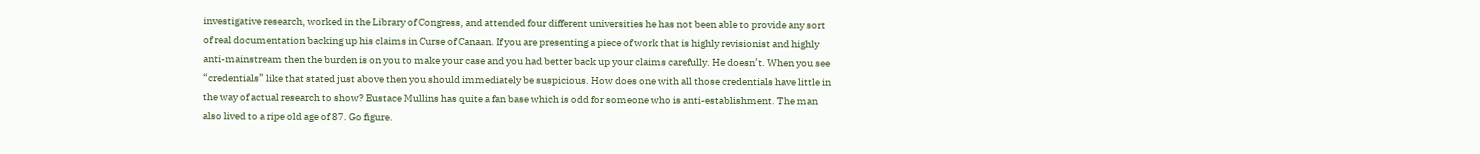investigative research, worked in the Library of Congress, and attended four different universities he has not been able to provide any sort of real documentation backing up his claims in Curse of Canaan. If you are presenting a piece of work that is highly revisionist and highly anti-mainstream then the burden is on you to make your case and you had better back up your claims carefully. He doesn’t. When you see “credentials” like that stated just above then you should immediately be suspicious. How does one with all those credentials have little in the way of actual research to show? Eustace Mullins has quite a fan base which is odd for someone who is anti-establishment. The man also lived to a ripe old age of 87. Go figure.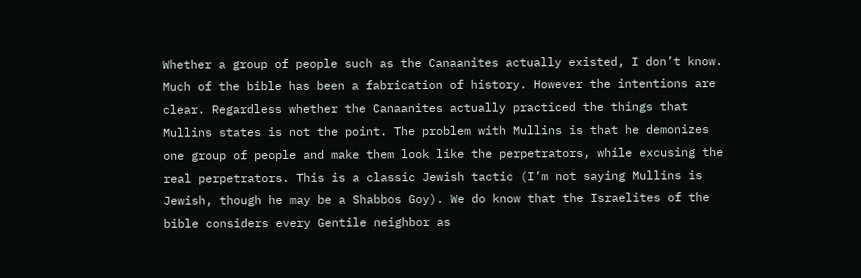Whether a group of people such as the Canaanites actually existed, I don’t know. Much of the bible has been a fabrication of history. However the intentions are clear. Regardless whether the Canaanites actually practiced the things that Mullins states is not the point. The problem with Mullins is that he demonizes one group of people and make them look like the perpetrators, while excusing the real perpetrators. This is a classic Jewish tactic (I’m not saying Mullins is Jewish, though he may be a Shabbos Goy). We do know that the Israelites of the bible considers every Gentile neighbor as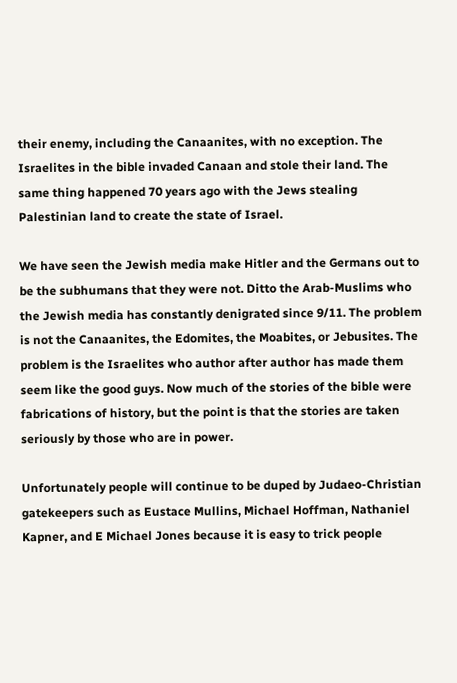their enemy, including the Canaanites, with no exception. The Israelites in the bible invaded Canaan and stole their land. The same thing happened 70 years ago with the Jews stealing Palestinian land to create the state of Israel.

We have seen the Jewish media make Hitler and the Germans out to be the subhumans that they were not. Ditto the Arab-Muslims who the Jewish media has constantly denigrated since 9/11. The problem is not the Canaanites, the Edomites, the Moabites, or Jebusites. The problem is the Israelites who author after author has made them seem like the good guys. Now much of the stories of the bible were fabrications of history, but the point is that the stories are taken seriously by those who are in power.

Unfortunately people will continue to be duped by Judaeo-Christian gatekeepers such as Eustace Mullins, Michael Hoffman, Nathaniel Kapner, and E Michael Jones because it is easy to trick people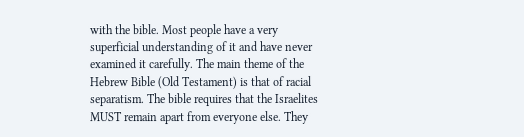with the bible. Most people have a very superficial understanding of it and have never examined it carefully. The main theme of the Hebrew Bible (Old Testament) is that of racial separatism. The bible requires that the Israelites MUST remain apart from everyone else. They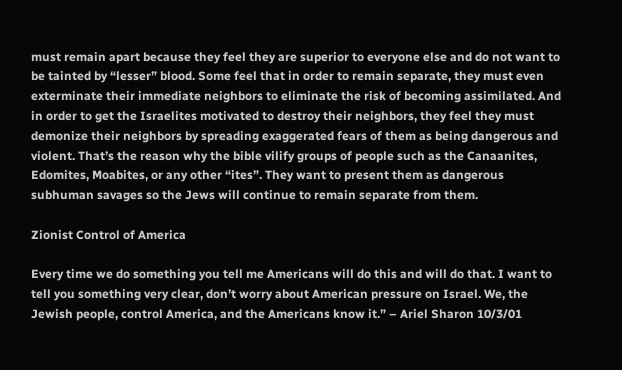must remain apart because they feel they are superior to everyone else and do not want to be tainted by “lesser” blood. Some feel that in order to remain separate, they must even exterminate their immediate neighbors to eliminate the risk of becoming assimilated. And in order to get the Israelites motivated to destroy their neighbors, they feel they must demonize their neighbors by spreading exaggerated fears of them as being dangerous and violent. That’s the reason why the bible vilify groups of people such as the Canaanites, Edomites, Moabites, or any other “ites”. They want to present them as dangerous subhuman savages so the Jews will continue to remain separate from them.

Zionist Control of America

Every time we do something you tell me Americans will do this and will do that. I want to tell you something very clear, don’t worry about American pressure on Israel. We, the Jewish people, control America, and the Americans know it.” – Ariel Sharon 10/3/01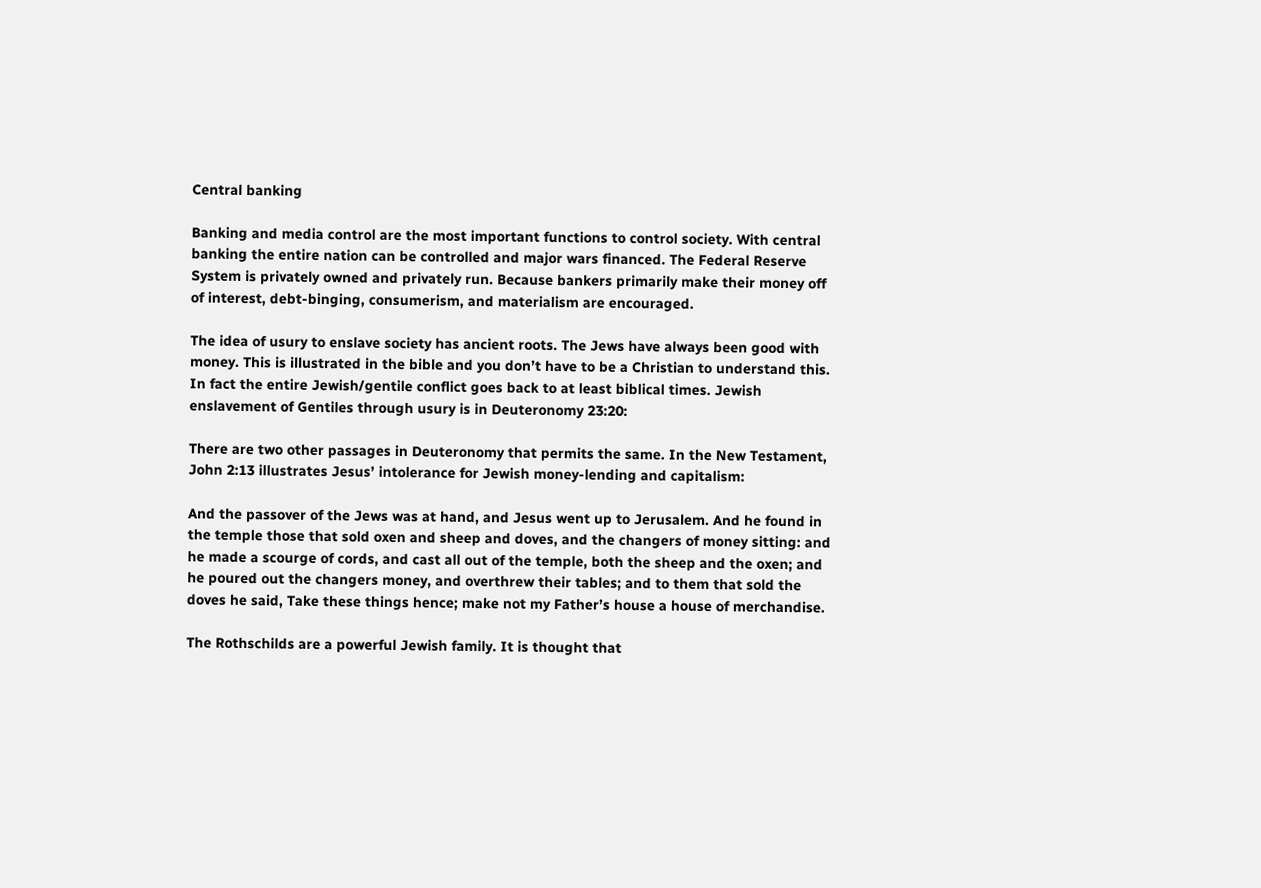Central banking

Banking and media control are the most important functions to control society. With central banking the entire nation can be controlled and major wars financed. The Federal Reserve System is privately owned and privately run. Because bankers primarily make their money off of interest, debt-binging, consumerism, and materialism are encouraged.

The idea of usury to enslave society has ancient roots. The Jews have always been good with money. This is illustrated in the bible and you don’t have to be a Christian to understand this. In fact the entire Jewish/gentile conflict goes back to at least biblical times. Jewish enslavement of Gentiles through usury is in Deuteronomy 23:20:

There are two other passages in Deuteronomy that permits the same. In the New Testament, John 2:13 illustrates Jesus’ intolerance for Jewish money-lending and capitalism:

And the passover of the Jews was at hand, and Jesus went up to Jerusalem. And he found in the temple those that sold oxen and sheep and doves, and the changers of money sitting: and he made a scourge of cords, and cast all out of the temple, both the sheep and the oxen; and he poured out the changers money, and overthrew their tables; and to them that sold the doves he said, Take these things hence; make not my Father’s house a house of merchandise.

The Rothschilds are a powerful Jewish family. It is thought that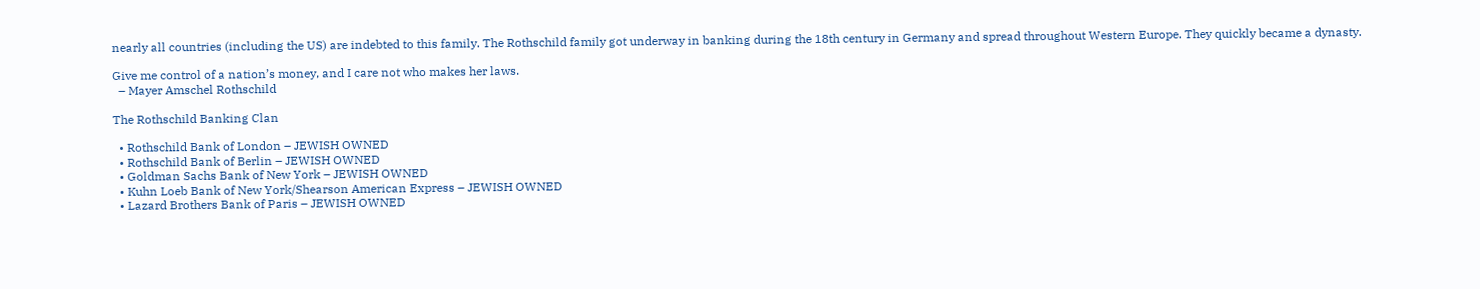nearly all countries (including the US) are indebted to this family. The Rothschild family got underway in banking during the 18th century in Germany and spread throughout Western Europe. They quickly became a dynasty.

Give me control of a nation’s money, and I care not who makes her laws.
  – Mayer Amschel Rothschild

The Rothschild Banking Clan

  • Rothschild Bank of London – JEWISH OWNED
  • Rothschild Bank of Berlin – JEWISH OWNED
  • Goldman Sachs Bank of New York – JEWISH OWNED
  • Kuhn Loeb Bank of New York/Shearson American Express – JEWISH OWNED
  • Lazard Brothers Bank of Paris – JEWISH OWNED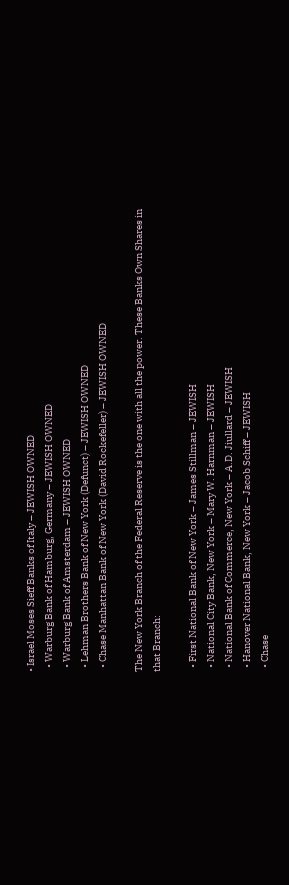• Israel Moses Sieff Banks of Italy – JEWISH OWNED
  • Warburg Bank of Hamburg, Germany – JEWISH OWNED
  • Warburg Bank of Amsterdam – JEWISH OWNED
  • Lehman Brothers Bank of New York (Defunct) – JEWISH OWNED
  • Chase Manhattan Bank of New York (David Rockefeller) – JEWISH OWNED

The New York Branch of the Federal Reserve is the one with all the power. These Banks Own Shares in that Branch:

  • First National Bank of New York – James Stillman – JEWISH
  • National City Bank, New York – Mary W. Harnman – JEWISH
  • National Bank of Commerce, New York – A.D. Jiullard – JEWISH
  • Hanover National Bank, New York – Jacob Schiff – JEWISH
  • Chase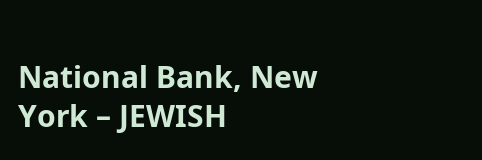National Bank, New York – JEWISH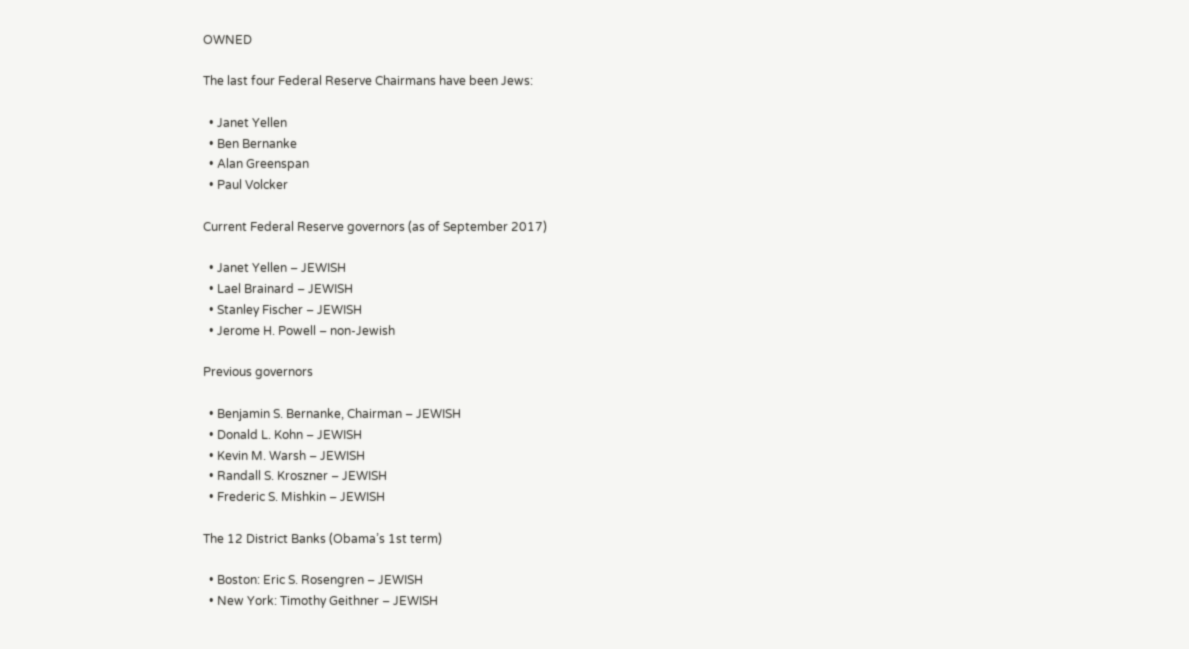OWNED

The last four Federal Reserve Chairmans have been Jews:

  • Janet Yellen
  • Ben Bernanke
  • Alan Greenspan
  • Paul Volcker

Current Federal Reserve governors (as of September 2017)

  • Janet Yellen – JEWISH
  • Lael Brainard – JEWISH
  • Stanley Fischer – JEWISH
  • Jerome H. Powell – non-Jewish

Previous governors

  • Benjamin S. Bernanke, Chairman – JEWISH
  • Donald L. Kohn – JEWISH
  • Kevin M. Warsh – JEWISH
  • Randall S. Kroszner – JEWISH
  • Frederic S. Mishkin – JEWISH

The 12 District Banks (Obama’s 1st term)

  • Boston: Eric S. Rosengren – JEWISH
  • New York: Timothy Geithner – JEWISH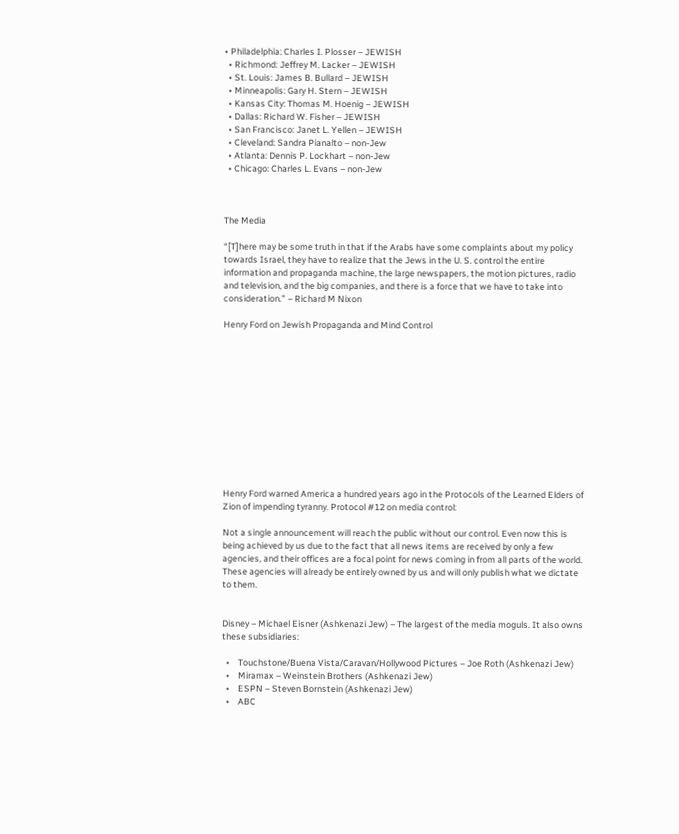• Philadelphia: Charles I. Plosser – JEWISH
  • Richmond: Jeffrey M. Lacker – JEWISH
  • St. Louis: James B. Bullard – JEWISH
  • Minneapolis: Gary H. Stern – JEWISH
  • Kansas City: Thomas M. Hoenig – JEWISH
  • Dallas: Richard W. Fisher – JEWISH
  • San Francisco: Janet L. Yellen – JEWISH
  • Cleveland: Sandra Pianalto – non-Jew
  • Atlanta: Dennis P. Lockhart – non-Jew
  • Chicago: Charles L. Evans – non-Jew



The Media

“[T]here may be some truth in that if the Arabs have some complaints about my policy towards Israel, they have to realize that the Jews in the U. S. control the entire information and propaganda machine, the large newspapers, the motion pictures, radio and television, and the big companies, and there is a force that we have to take into consideration.” – Richard M Nixon

Henry Ford on Jewish Propaganda and Mind Control












Henry Ford warned America a hundred years ago in the Protocols of the Learned Elders of Zion of impending tyranny. Protocol #12 on media control:

Not a single announcement will reach the public without our control. Even now this is being achieved by us due to the fact that all news items are received by only a few agencies, and their offices are a focal point for news coming in from all parts of the world. These agencies will already be entirely owned by us and will only publish what we dictate to them.


Disney – Michael Eisner (Ashkenazi Jew) – The largest of the media moguls. It also owns these subsidiaries:

  •    Touchstone/Buena Vista/Caravan/Hollywood Pictures – Joe Roth (Ashkenazi Jew)
  •    Miramax – Weinstein Brothers (Ashkenazi Jew)
  •    ESPN – Steven Bornstein (Ashkenazi Jew)
  •    ABC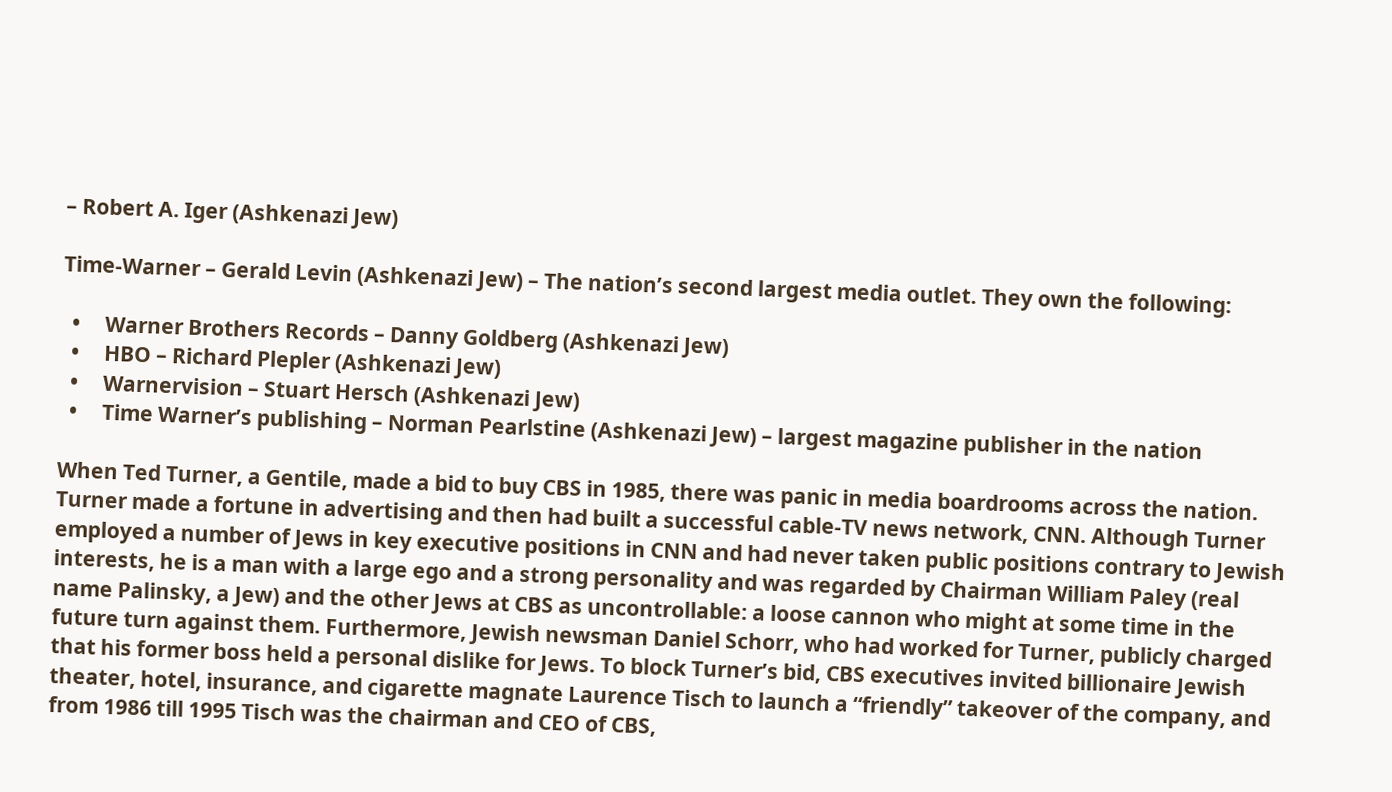– Robert A. Iger (Ashkenazi Jew)

Time-Warner – Gerald Levin (Ashkenazi Jew) – The nation’s second largest media outlet. They own the following:

  •     Warner Brothers Records – Danny Goldberg (Ashkenazi Jew)
  •     HBO – Richard Plepler (Ashkenazi Jew)
  •     Warnervision – Stuart Hersch (Ashkenazi Jew)
  •     Time Warner’s publishing – Norman Pearlstine (Ashkenazi Jew) – largest magazine publisher in the nation

When Ted Turner, a Gentile, made a bid to buy CBS in 1985, there was panic in media boardrooms across the nation. Turner made a fortune in advertising and then had built a successful cable-TV news network, CNN. Although Turner employed a number of Jews in key executive positions in CNN and had never taken public positions contrary to Jewish interests, he is a man with a large ego and a strong personality and was regarded by Chairman William Paley (real name Palinsky, a Jew) and the other Jews at CBS as uncontrollable: a loose cannon who might at some time in the future turn against them. Furthermore, Jewish newsman Daniel Schorr, who had worked for Turner, publicly charged that his former boss held a personal dislike for Jews. To block Turner’s bid, CBS executives invited billionaire Jewish theater, hotel, insurance, and cigarette magnate Laurence Tisch to launch a “friendly” takeover of the company, and from 1986 till 1995 Tisch was the chairman and CEO of CBS,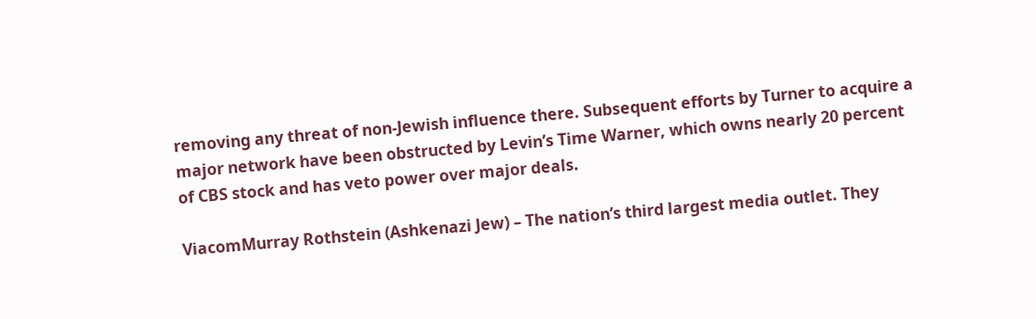removing any threat of non-Jewish influence there. Subsequent efforts by Turner to acquire a major network have been obstructed by Levin’s Time Warner, which owns nearly 20 percent of CBS stock and has veto power over major deals.

ViacomMurray Rothstein (Ashkenazi Jew) – The nation’s third largest media outlet. They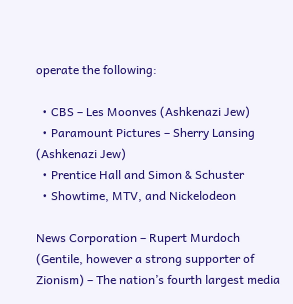operate the following:

  • CBS – Les Moonves (Ashkenazi Jew)
  • Paramount Pictures – Sherry Lansing (Ashkenazi Jew)
  • Prentice Hall and Simon & Schuster
  • Showtime, MTV, and Nickelodeon

News Corporation – Rupert Murdoch (Gentile, however a strong supporter of Zionism) – The nation’s fourth largest media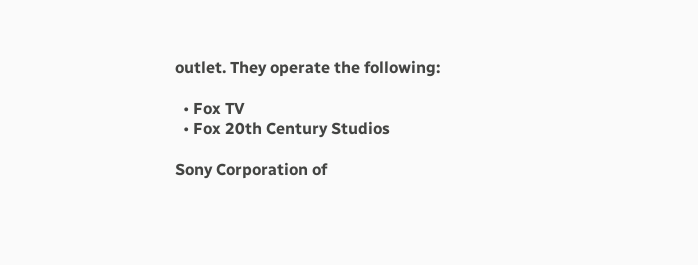outlet. They operate the following:

  • Fox TV
  • Fox 20th Century Studios

Sony Corporation of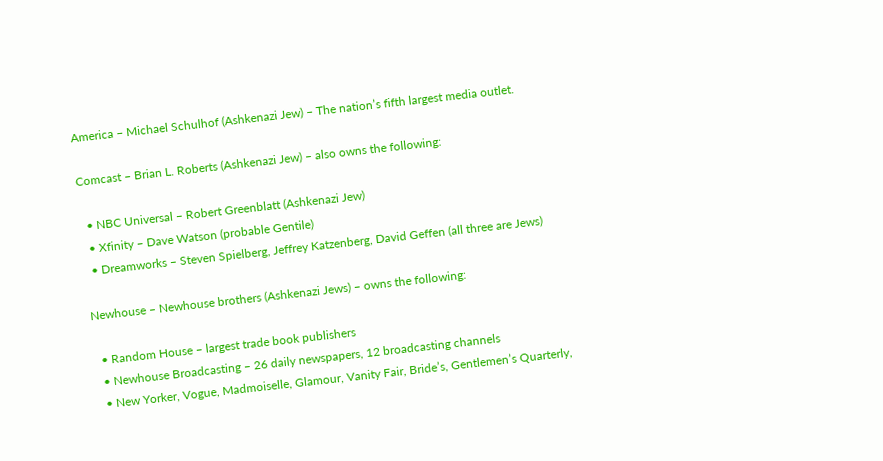America – Michael Schulhof (Ashkenazi Jew) – The nation’s fifth largest media outlet.

Comcast – Brian L. Roberts (Ashkenazi Jew) – also owns the following:

  • NBC Universal – Robert Greenblatt (Ashkenazi Jew)
  • Xfinity – Dave Watson (probable Gentile)
  • Dreamworks – Steven Spielberg, Jeffrey Katzenberg, David Geffen (all three are Jews)

Newhouse – Newhouse brothers (Ashkenazi Jews) – owns the following:

  • Random House – largest trade book publishers
  • Newhouse Broadcasting – 26 daily newspapers, 12 broadcasting channels
  • New Yorker, Vogue, Madmoiselle, Glamour, Vanity Fair, Bride’s, Gentlemen’s Quarterly,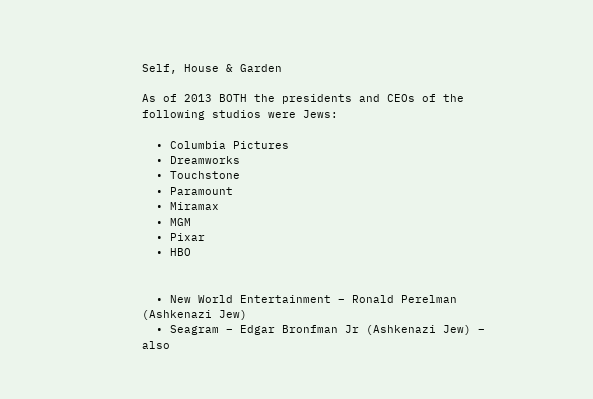Self, House & Garden

As of 2013 BOTH the presidents and CEOs of the following studios were Jews:

  • Columbia Pictures
  • Dreamworks
  • Touchstone
  • Paramount
  • Miramax
  • MGM
  • Pixar
  • HBO


  • New World Entertainment – Ronald Perelman (Ashkenazi Jew)
  • Seagram – Edgar Bronfman Jr (Ashkenazi Jew) – also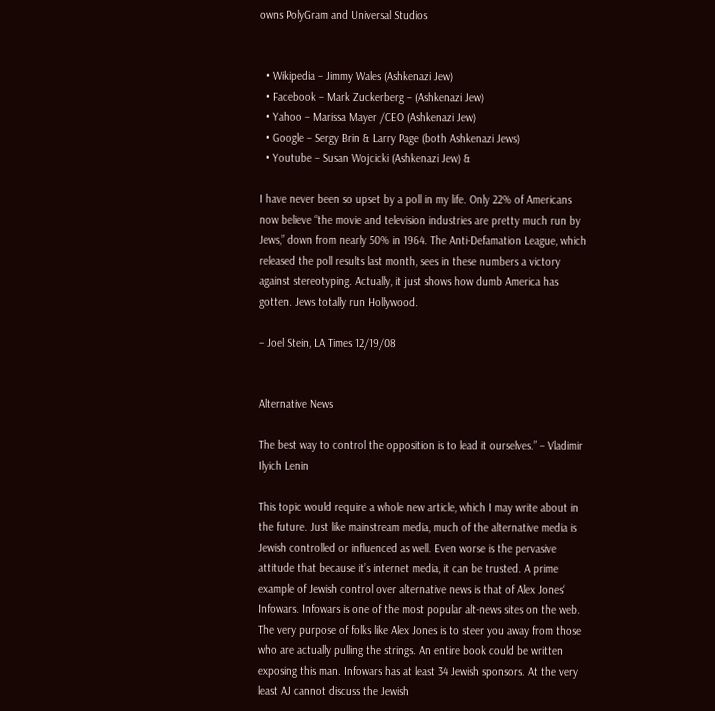owns PolyGram and Universal Studios


  • Wikipedia – Jimmy Wales (Ashkenazi Jew)
  • Facebook – Mark Zuckerberg – (Ashkenazi Jew)
  • Yahoo – Marissa Mayer /CEO (Ashkenazi Jew)
  • Google – Sergy Brin & Larry Page (both Ashkenazi Jews)
  • Youtube – Susan Wojcicki (Ashkenazi Jew) &

I have never been so upset by a poll in my life. Only 22% of Americans now believe “the movie and television industries are pretty much run by Jews,” down from nearly 50% in 1964. The Anti-Defamation League, which released the poll results last month, sees in these numbers a victory against stereotyping. Actually, it just shows how dumb America has gotten. Jews totally run Hollywood.

– Joel Stein, LA Times 12/19/08


Alternative News

The best way to control the opposition is to lead it ourselves.” – Vladimir Ilyich Lenin

This topic would require a whole new article, which I may write about in the future. Just like mainstream media, much of the alternative media is Jewish controlled or influenced as well. Even worse is the pervasive attitude that because it’s internet media, it can be trusted. A prime example of Jewish control over alternative news is that of Alex Jones‘ Infowars. Infowars is one of the most popular alt-news sites on the web. The very purpose of folks like Alex Jones is to steer you away from those who are actually pulling the strings. An entire book could be written exposing this man. Infowars has at least 34 Jewish sponsors. At the very least AJ cannot discuss the Jewish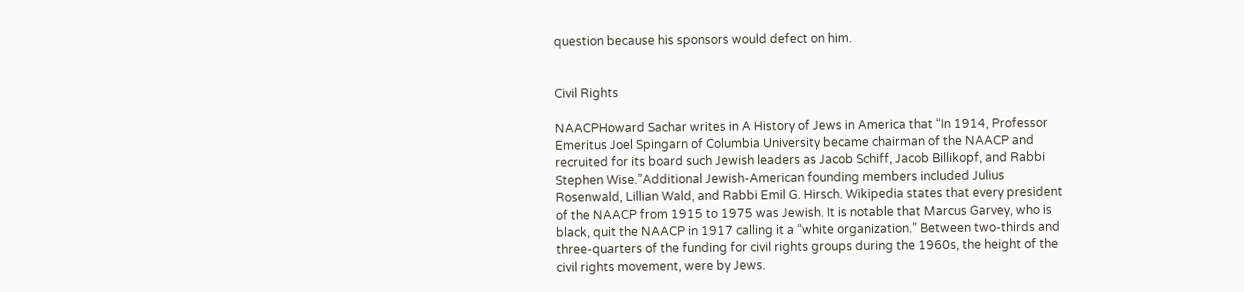question because his sponsors would defect on him.


Civil Rights

NAACPHoward Sachar writes in A History of Jews in America that “In 1914, Professor Emeritus Joel Spingarn of Columbia University became chairman of the NAACP and recruited for its board such Jewish leaders as Jacob Schiff, Jacob Billikopf, and Rabbi Stephen Wise.”Additional Jewish-American founding members included Julius Rosenwald, Lillian Wald, and Rabbi Emil G. Hirsch. Wikipedia states that every president of the NAACP from 1915 to 1975 was Jewish. It is notable that Marcus Garvey, who is black, quit the NAACP in 1917 calling it a “white organization.” Between two-thirds and three-quarters of the funding for civil rights groups during the 1960s, the height of the civil rights movement, were by Jews.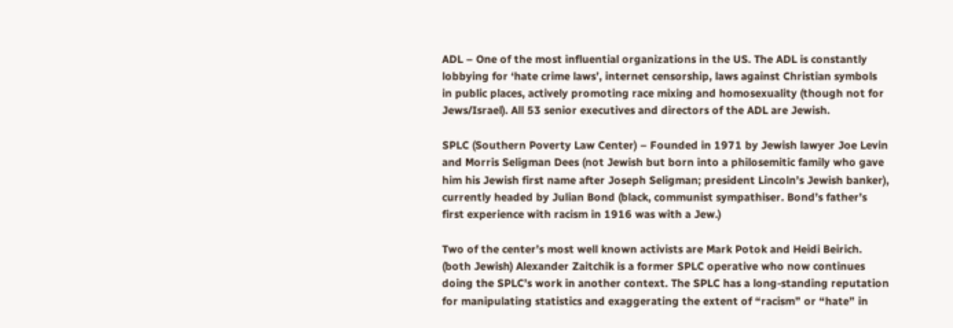ADL – One of the most influential organizations in the US. The ADL is constantly lobbying for ‘hate crime laws’, internet censorship, laws against Christian symbols in public places, actively promoting race mixing and homosexuality (though not for Jews/Israel). All 53 senior executives and directors of the ADL are Jewish.

SPLC (Southern Poverty Law Center) – Founded in 1971 by Jewish lawyer Joe Levin and Morris Seligman Dees (not Jewish but born into a philosemitic family who gave him his Jewish first name after Joseph Seligman; president Lincoln’s Jewish banker), currently headed by Julian Bond (black, communist sympathiser. Bond’s father’s first experience with racism in 1916 was with a Jew.)

Two of the center’s most well known activists are Mark Potok and Heidi Beirich. (both Jewish) Alexander Zaitchik is a former SPLC operative who now continues doing the SPLC’s work in another context. The SPLC has a long-standing reputation for manipulating statistics and exaggerating the extent of “racism” or “hate” in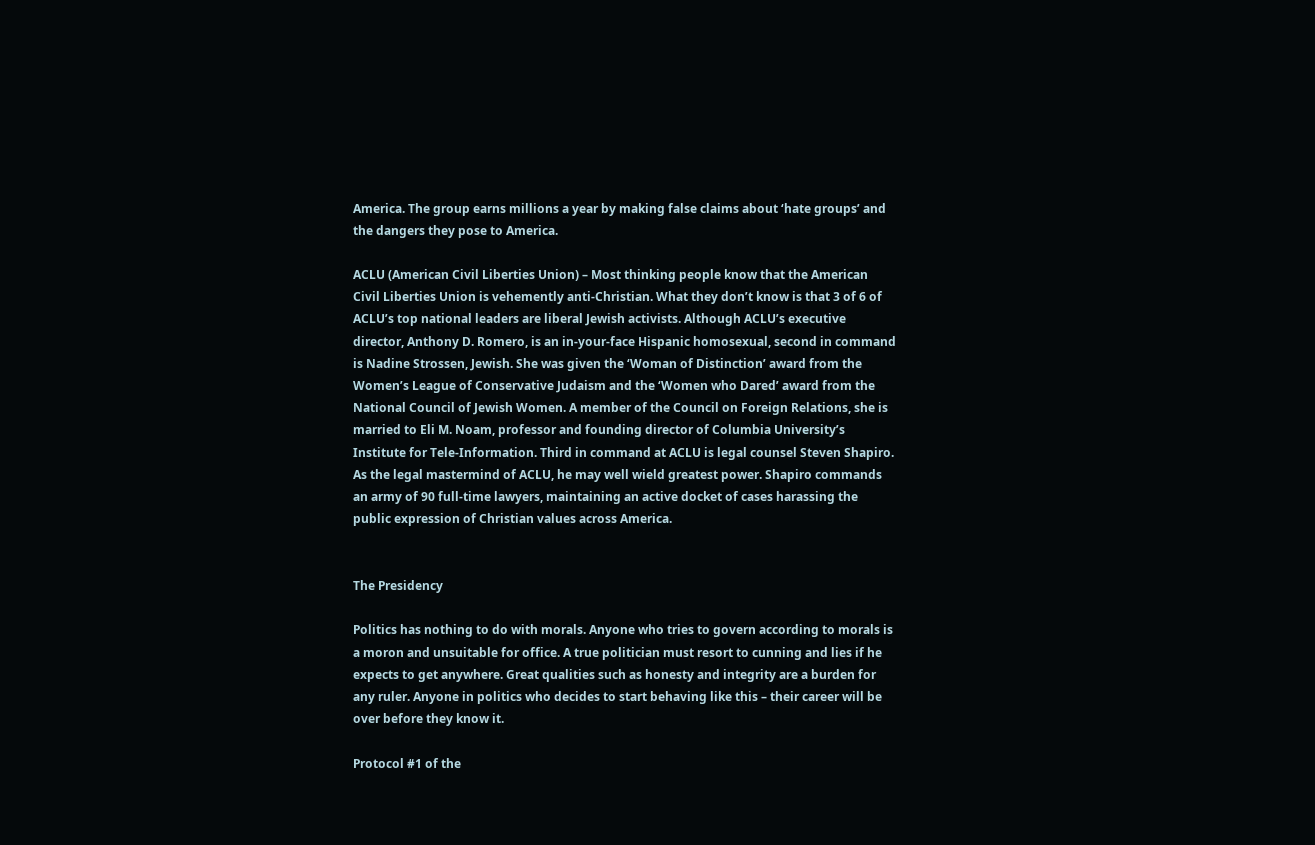America. The group earns millions a year by making false claims about ‘hate groups’ and the dangers they pose to America.

ACLU (American Civil Liberties Union) – Most thinking people know that the American Civil Liberties Union is vehemently anti-Christian. What they don’t know is that 3 of 6 of ACLU’s top national leaders are liberal Jewish activists. Although ACLU’s executive director, Anthony D. Romero, is an in-your-face Hispanic homosexual, second in command is Nadine Strossen, Jewish. She was given the ‘Woman of Distinction’ award from the Women’s League of Conservative Judaism and the ‘Women who Dared’ award from the National Council of Jewish Women. A member of the Council on Foreign Relations, she is married to Eli M. Noam, professor and founding director of Columbia University’s Institute for Tele-Information. Third in command at ACLU is legal counsel Steven Shapiro. As the legal mastermind of ACLU, he may well wield greatest power. Shapiro commands an army of 90 full-time lawyers, maintaining an active docket of cases harassing the public expression of Christian values across America.


The Presidency

Politics has nothing to do with morals. Anyone who tries to govern according to morals is a moron and unsuitable for office. A true politician must resort to cunning and lies if he expects to get anywhere. Great qualities such as honesty and integrity are a burden for any ruler. Anyone in politics who decides to start behaving like this – their career will be over before they know it.

Protocol #1 of the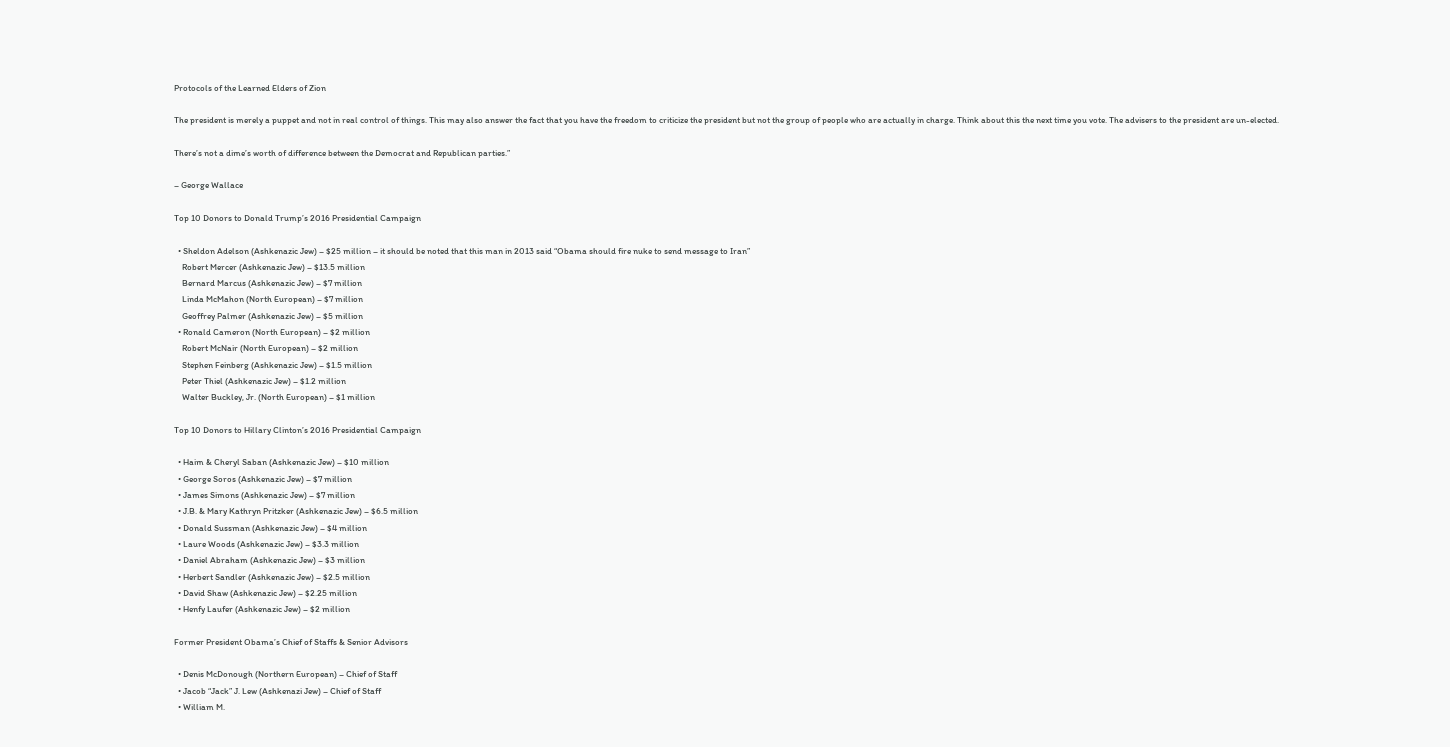Protocols of the Learned Elders of Zion

The president is merely a puppet and not in real control of things. This may also answer the fact that you have the freedom to criticize the president but not the group of people who are actually in charge. Think about this the next time you vote. The advisers to the president are un-elected.

There’s not a dime’s worth of difference between the Democrat and Republican parties.”

– George Wallace

Top 10 Donors to Donald Trump’s 2016 Presidential Campaign

  • Sheldon Adelson (Ashkenazic Jew) – $25 million – it should be noted that this man in 2013 said “Obama should fire nuke to send message to Iran”
    Robert Mercer (Ashkenazic Jew) – $13.5 million
    Bernard Marcus (Ashkenazic Jew) – $7 million
    Linda McMahon (North European) – $7 million
    Geoffrey Palmer (Ashkenazic Jew) – $5 million
  • Ronald Cameron (North European) – $2 million
    Robert McNair (North European) – $2 million
    Stephen Feinberg (Ashkenazic Jew) – $1.5 million
    Peter Thiel (Ashkenazic Jew) – $1.2 million
    Walter Buckley, Jr. (North European) – $1 million

Top 10 Donors to Hillary Clinton’s 2016 Presidential Campaign

  • Haim & Cheryl Saban (Ashkenazic Jew) – $10 million
  • George Soros (Ashkenazic Jew) – $7 million
  • James Simons (Ashkenazic Jew) – $7 million
  • J.B. & Mary Kathryn Pritzker (Ashkenazic Jew) – $6.5 million
  • Donald Sussman (Ashkenazic Jew) – $4 million
  • Laure Woods (Ashkenazic Jew) – $3.3 million
  • Daniel Abraham (Ashkenazic Jew) – $3 million
  • Herbert Sandler (Ashkenazic Jew) – $2.5 million
  • David Shaw (Ashkenazic Jew) – $2.25 million
  • Henfy Laufer (Ashkenazic Jew) – $2 million

Former President Obama’s Chief of Staffs & Senior Advisors

  • Denis McDonough (Northern European) – Chief of Staff
  • Jacob “Jack” J. Lew (Ashkenazi Jew) – Chief of Staff
  • William M.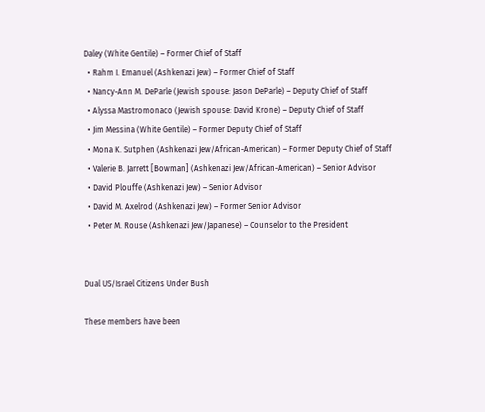Daley (White Gentile) – Former Chief of Staff
  • Rahm I. Emanuel (Ashkenazi Jew) – Former Chief of Staff
  • Nancy-Ann M. DeParle (Jewish spouse: Jason DeParle) – Deputy Chief of Staff
  • Alyssa Mastromonaco (Jewish spouse: David Krone) – Deputy Chief of Staff
  • Jim Messina (White Gentile) – Former Deputy Chief of Staff
  • Mona K. Sutphen (Ashkenazi Jew/African-American) – Former Deputy Chief of Staff
  • Valerie B. Jarrett [Bowman] (Ashkenazi Jew/African-American) – Senior Advisor
  • David Plouffe (Ashkenazi Jew) – Senior Advisor
  • David M. Axelrod (Ashkenazi Jew) – Former Senior Advisor
  • Peter M. Rouse (Ashkenazi Jew/Japanese) – Counselor to the President


Dual US/Israel Citizens Under Bush

These members have been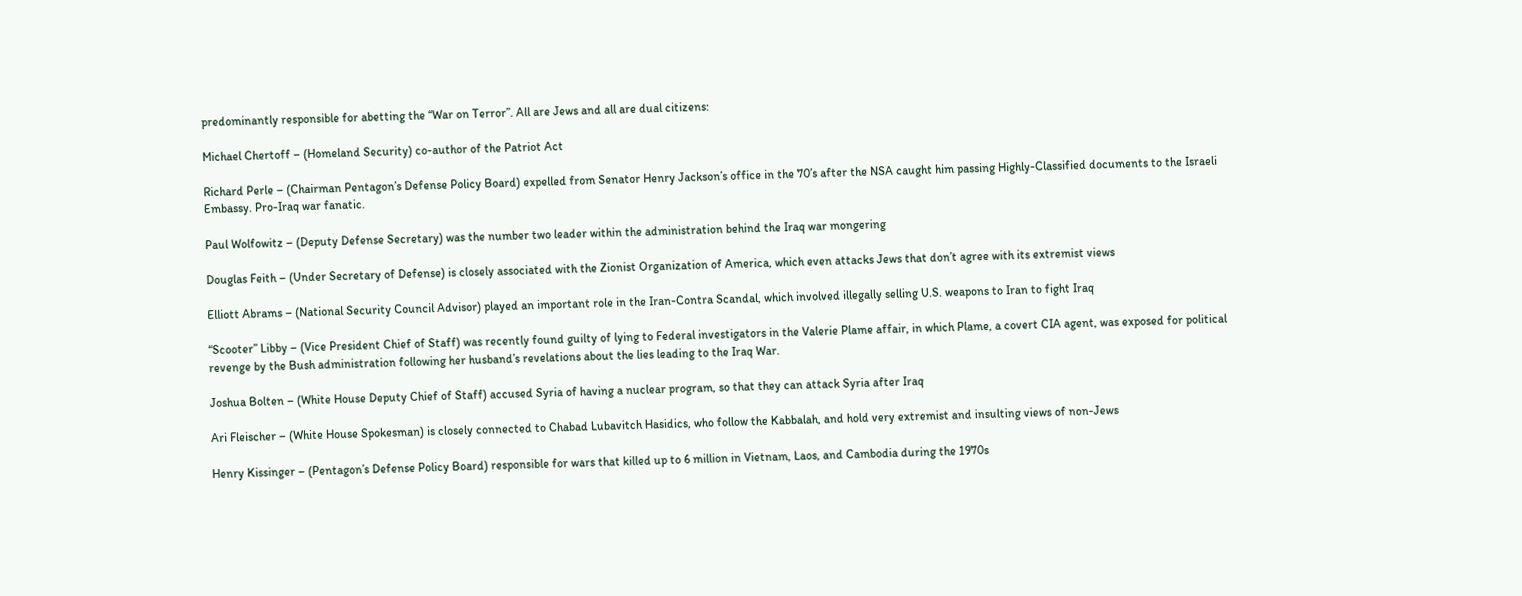predominantly responsible for abetting the “War on Terror”. All are Jews and all are dual citizens:

Michael Chertoff – (Homeland Security) co-author of the Patriot Act

Richard Perle – (Chairman Pentagon’s Defense Policy Board) expelled from Senator Henry Jackson’s office in the 70’s after the NSA caught him passing Highly-Classified documents to the Israeli Embassy. Pro-Iraq war fanatic.

Paul Wolfowitz – (Deputy Defense Secretary) was the number two leader within the administration behind the Iraq war mongering

Douglas Feith – (Under Secretary of Defense) is closely associated with the Zionist Organization of America, which even attacks Jews that don’t agree with its extremist views

Elliott Abrams – (National Security Council Advisor) played an important role in the Iran-Contra Scandal, which involved illegally selling U.S. weapons to Iran to fight Iraq

“Scooter” Libby – (Vice President Chief of Staff) was recently found guilty of lying to Federal investigators in the Valerie Plame affair, in which Plame, a covert CIA agent, was exposed for political revenge by the Bush administration following her husband’s revelations about the lies leading to the Iraq War.

Joshua Bolten – (White House Deputy Chief of Staff) accused Syria of having a nuclear program, so that they can attack Syria after Iraq

Ari Fleischer – (White House Spokesman) is closely connected to Chabad Lubavitch Hasidics, who follow the Kabbalah, and hold very extremist and insulting views of non-Jews

Henry Kissinger – (Pentagon’s Defense Policy Board) responsible for wars that killed up to 6 million in Vietnam, Laos, and Cambodia during the 1970s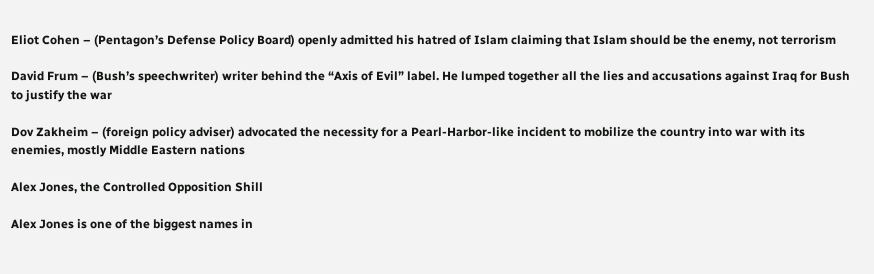Eliot Cohen – (Pentagon’s Defense Policy Board) openly admitted his hatred of Islam claiming that Islam should be the enemy, not terrorism

David Frum – (Bush’s speechwriter) writer behind the “Axis of Evil” label. He lumped together all the lies and accusations against Iraq for Bush to justify the war

Dov Zakheim – (foreign policy adviser) advocated the necessity for a Pearl-Harbor-like incident to mobilize the country into war with its enemies, mostly Middle Eastern nations

Alex Jones, the Controlled Opposition Shill

Alex Jones is one of the biggest names in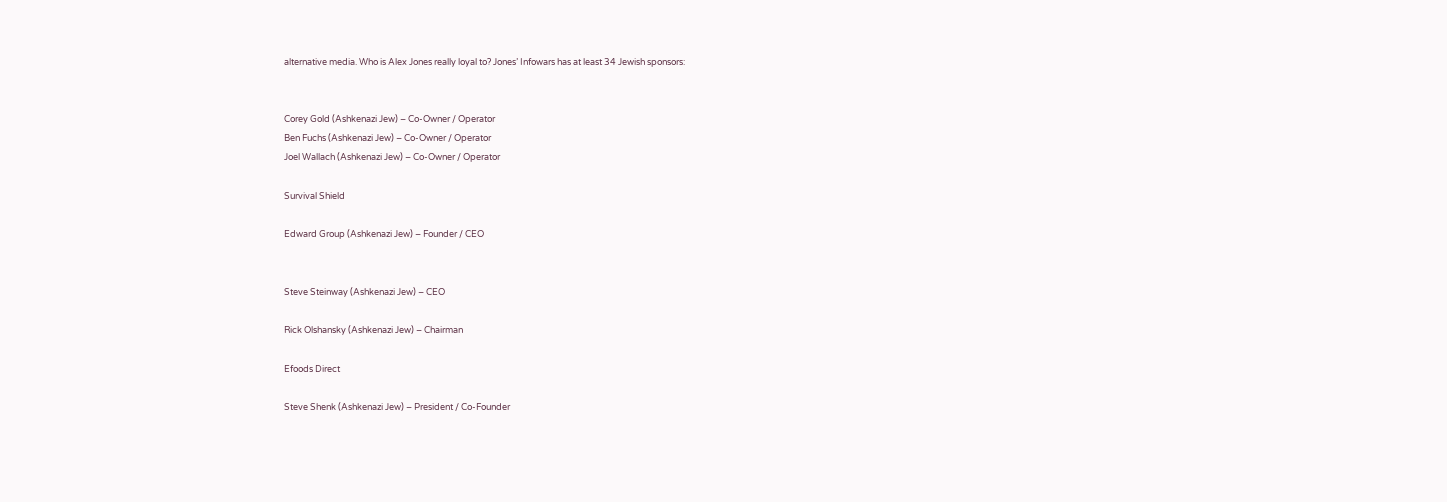alternative media. Who is Alex Jones really loyal to? Jones’ Infowars has at least 34 Jewish sponsors:


Corey Gold (Ashkenazi Jew) – Co-Owner / Operator
Ben Fuchs (Ashkenazi Jew) – Co-Owner / Operator
Joel Wallach (Ashkenazi Jew) – Co-Owner / Operator

Survival Shield

Edward Group (Ashkenazi Jew) – Founder / CEO


Steve Steinway (Ashkenazi Jew) – CEO

Rick Olshansky (Ashkenazi Jew) – Chairman

Efoods Direct

Steve Shenk (Ashkenazi Jew) – President / Co-Founder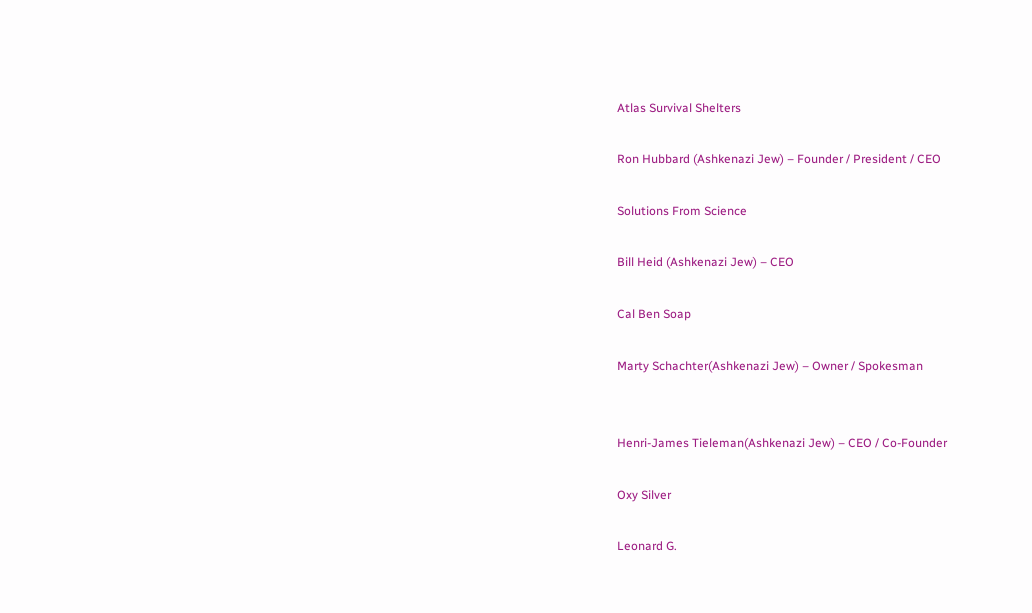Atlas Survival Shelters

Ron Hubbard (Ashkenazi Jew) – Founder / President / CEO

Solutions From Science

Bill Heid (Ashkenazi Jew) – CEO

Cal Ben Soap

Marty Schachter(Ashkenazi Jew) – Owner / Spokesman


Henri-James Tieleman(Ashkenazi Jew) – CEO / Co-Founder

Oxy Silver

Leonard G.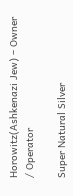Horowitz(Ashkenazi Jew) – Owner / Operator

Super Natural Silver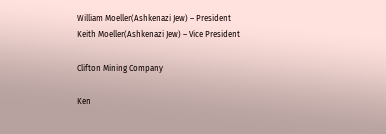William Moeller(Ashkenazi Jew) – President
Keith Moeller(Ashkenazi Jew) – Vice President

Clifton Mining Company

Ken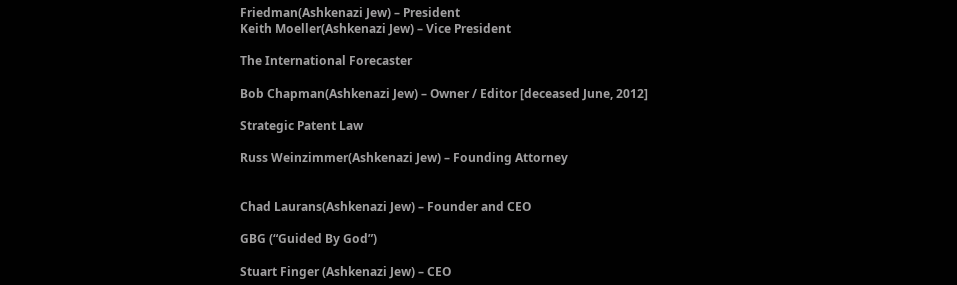Friedman(Ashkenazi Jew) – President
Keith Moeller(Ashkenazi Jew) – Vice President

The International Forecaster

Bob Chapman(Ashkenazi Jew) – Owner / Editor [deceased June, 2012]

Strategic Patent Law

Russ Weinzimmer(Ashkenazi Jew) – Founding Attorney


Chad Laurans(Ashkenazi Jew) – Founder and CEO

GBG (“Guided By God”)

Stuart Finger (Ashkenazi Jew) – CEO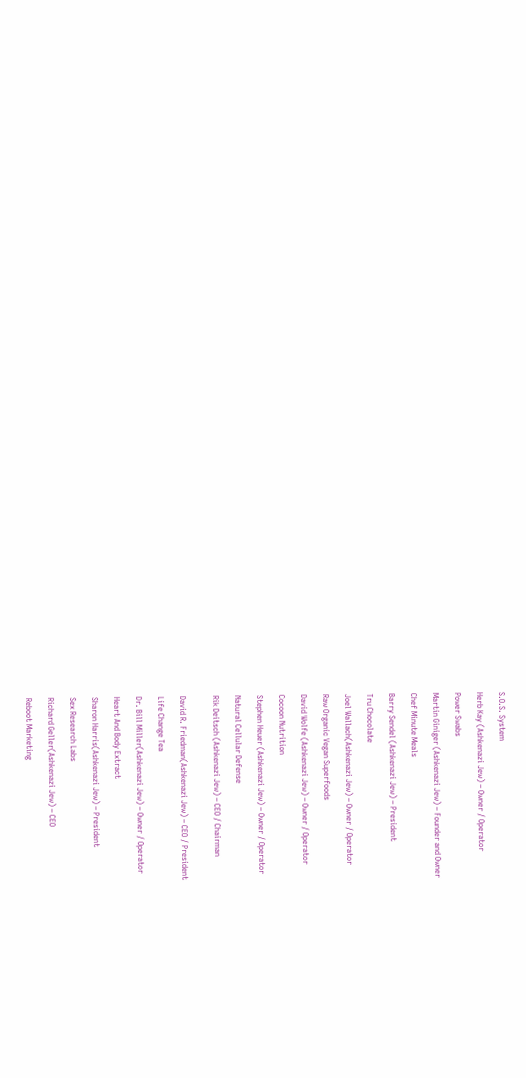S.O.S. System

Herb Kay (Ashkenazi Jew) – Owner / Operator

Power Swabs

Martin Giniger (Ashkenazi Jew) – Founder and Owner

Chef Minute Meals

Barry Sendel (Ashkenazi Jew) – President

Tru Chocolate

Joel Wallach(Ashkenazi Jew) – Owner / Operator

Raw Organic Vegan Superfoods

David Wolfe (Ashkenazi Jew) – Owner / Operator

Cocoon Nutrition

Stephen Heuer (Ashkenazi Jew) – Owner / Operator

Natural Cellular Defense

Rik Deitsch (Ashkenazi Jew) – CEO / Chairman


David R. Friedman(Ashkenazi Jew) – CEO / President

Life Change Tea

Dr. Bill Miller(Ashkenazi Jew) – Owner / Operator

Heart And Body Extract

Sharon Harris(Ashkenazi Jew) – President

Sex Research Labs

Richard Geller(Ashkenazi Jew) – CEO

Reboot Marketing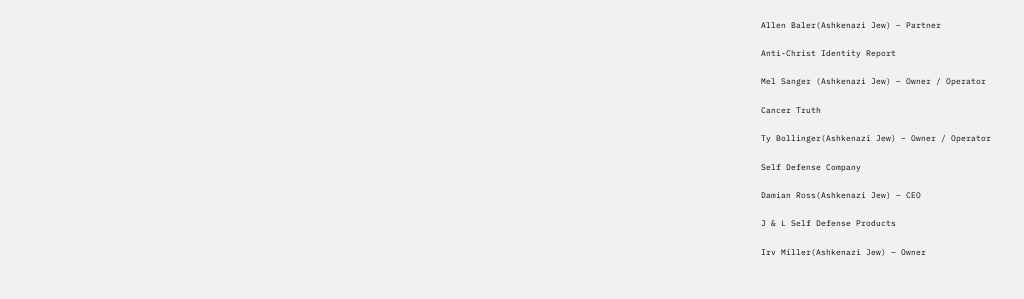Allen Baler(Ashkenazi Jew) – Partner

Anti-Christ Identity Report

Mel Sanger (Ashkenazi Jew) – Owner / Operator

Cancer Truth

Ty Bollinger(Ashkenazi Jew) – Owner / Operator

Self Defense Company

Damian Ross(Ashkenazi Jew) – CEO

J & L Self Defense Products

Irv Miller(Ashkenazi Jew) – Owner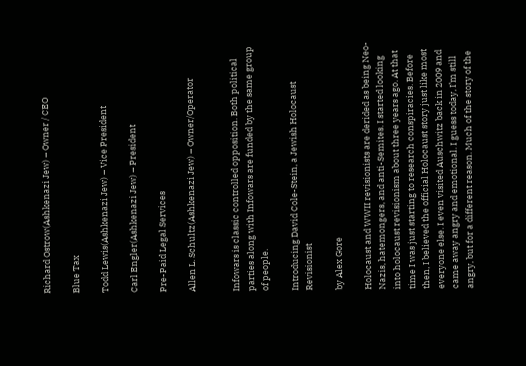Richard Ostrow(Ashkenazi Jew) – Owner / CEO

Blue Tax

Todd Lewis(Ashkenazi Jew) – Vice President

Carl Engler(Ashkenazi Jew) – President

Pre-Paid Legal Services

Allen L. Schultz(Ashkenazi Jew) – Owner/Operator


Infowars is classic controlled opposition. Both political parties along with Infowars are funded by the same group of people.

Introducing David Cole-Stein, a Jewish Holocaust Revisionist

by Alex Gore

Holocaust and WWII revisionists are derided as being Neo-Nazis, hatemongers, and anti-Semites. I started looking into holocaust revisionism about three years ago. At that time I was just starting to research conspiracies. Before then, I believed the official Holocaust story just like most everyone else. I even visited Auschwitz back in 2009 and came away angry and emotional. I guess today, I’m still angry, but for a different reason. Much of the story of the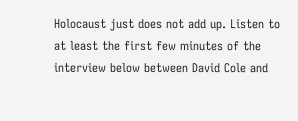Holocaust just does not add up. Listen to at least the first few minutes of the interview below between David Cole and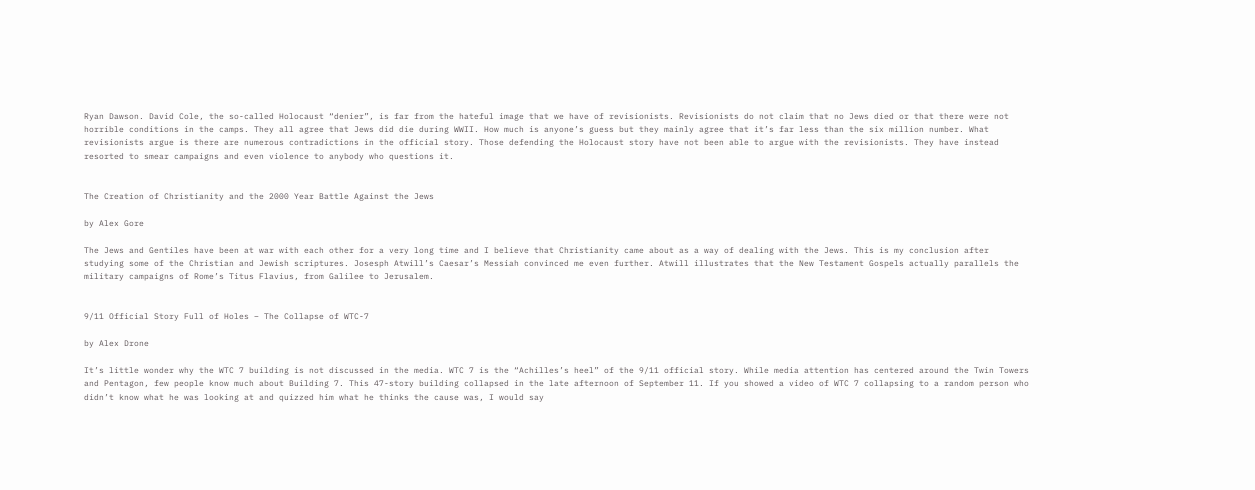Ryan Dawson. David Cole, the so-called Holocaust “denier”, is far from the hateful image that we have of revisionists. Revisionists do not claim that no Jews died or that there were not horrible conditions in the camps. They all agree that Jews did die during WWII. How much is anyone’s guess but they mainly agree that it’s far less than the six million number. What revisionists argue is there are numerous contradictions in the official story. Those defending the Holocaust story have not been able to argue with the revisionists. They have instead resorted to smear campaigns and even violence to anybody who questions it.


The Creation of Christianity and the 2000 Year Battle Against the Jews

by Alex Gore

The Jews and Gentiles have been at war with each other for a very long time and I believe that Christianity came about as a way of dealing with the Jews. This is my conclusion after studying some of the Christian and Jewish scriptures. Josesph Atwill’s Caesar’s Messiah convinced me even further. Atwill illustrates that the New Testament Gospels actually parallels the military campaigns of Rome’s Titus Flavius, from Galilee to Jerusalem.


9/11 Official Story Full of Holes – The Collapse of WTC-7

by Alex Drone

It’s little wonder why the WTC 7 building is not discussed in the media. WTC 7 is the “Achilles’s heel” of the 9/11 official story. While media attention has centered around the Twin Towers and Pentagon, few people know much about Building 7. This 47-story building collapsed in the late afternoon of September 11. If you showed a video of WTC 7 collapsing to a random person who didn’t know what he was looking at and quizzed him what he thinks the cause was, I would say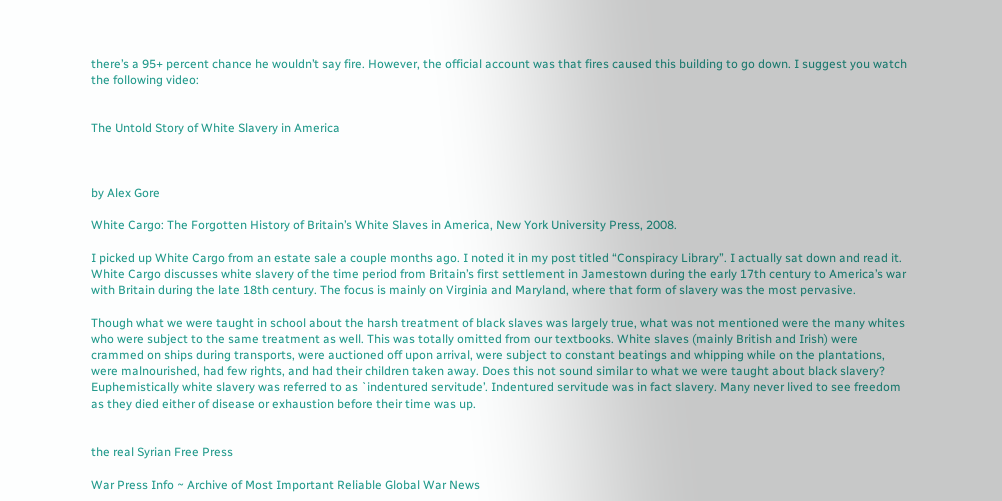there’s a 95+ percent chance he wouldn’t say fire. However, the official account was that fires caused this building to go down. I suggest you watch the following video:


The Untold Story of White Slavery in America



by Alex Gore

White Cargo: The Forgotten History of Britain’s White Slaves in America, New York University Press, 2008.

I picked up White Cargo from an estate sale a couple months ago. I noted it in my post titled “Conspiracy Library”. I actually sat down and read it. White Cargo discusses white slavery of the time period from Britain’s first settlement in Jamestown during the early 17th century to America’s war with Britain during the late 18th century. The focus is mainly on Virginia and Maryland, where that form of slavery was the most pervasive.

Though what we were taught in school about the harsh treatment of black slaves was largely true, what was not mentioned were the many whites who were subject to the same treatment as well. This was totally omitted from our textbooks. White slaves (mainly British and Irish) were crammed on ships during transports, were auctioned off upon arrival, were subject to constant beatings and whipping while on the plantations, were malnourished, had few rights, and had their children taken away. Does this not sound similar to what we were taught about black slavery? Euphemistically white slavery was referred to as `indentured servitude’. Indentured servitude was in fact slavery. Many never lived to see freedom as they died either of disease or exhaustion before their time was up.


the real Syrian Free Press

War Press Info ~ Archive of Most Important Reliable Global War News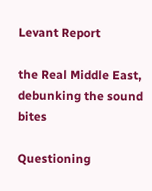Levant Report

the Real Middle East, debunking the sound bites

Questioning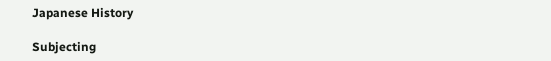Japanese History

Subjecting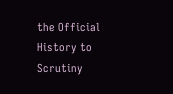the Official History to Scrutiny